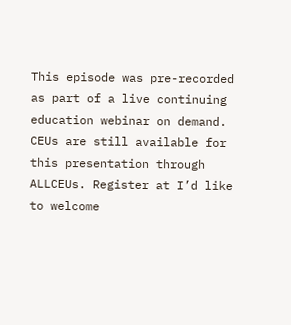This episode was pre-recorded as part of a live continuing education webinar on demand. CEUs are still available for this presentation through ALLCEUs. Register at I’d like to welcome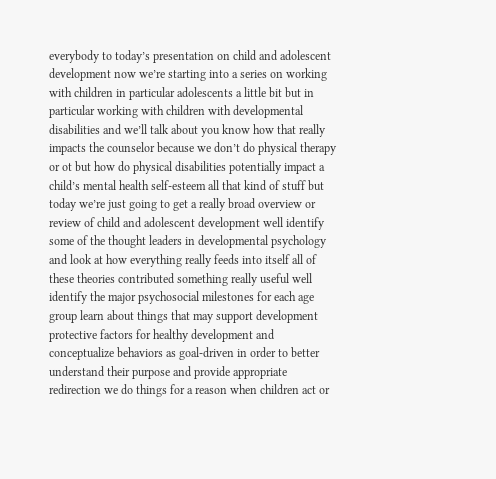everybody to today’s presentation on child and adolescent development now we’re starting into a series on working with children in particular adolescents a little bit but in particular working with children with developmental disabilities and we’ll talk about you know how that really impacts the counselor because we don’t do physical therapy or ot but how do physical disabilities potentially impact a child’s mental health self-esteem all that kind of stuff but today we’re just going to get a really broad overview or review of child and adolescent development well identify some of the thought leaders in developmental psychology and look at how everything really feeds into itself all of these theories contributed something really useful well identify the major psychosocial milestones for each age group learn about things that may support development protective factors for healthy development and conceptualize behaviors as goal-driven in order to better understand their purpose and provide appropriate redirection we do things for a reason when children act or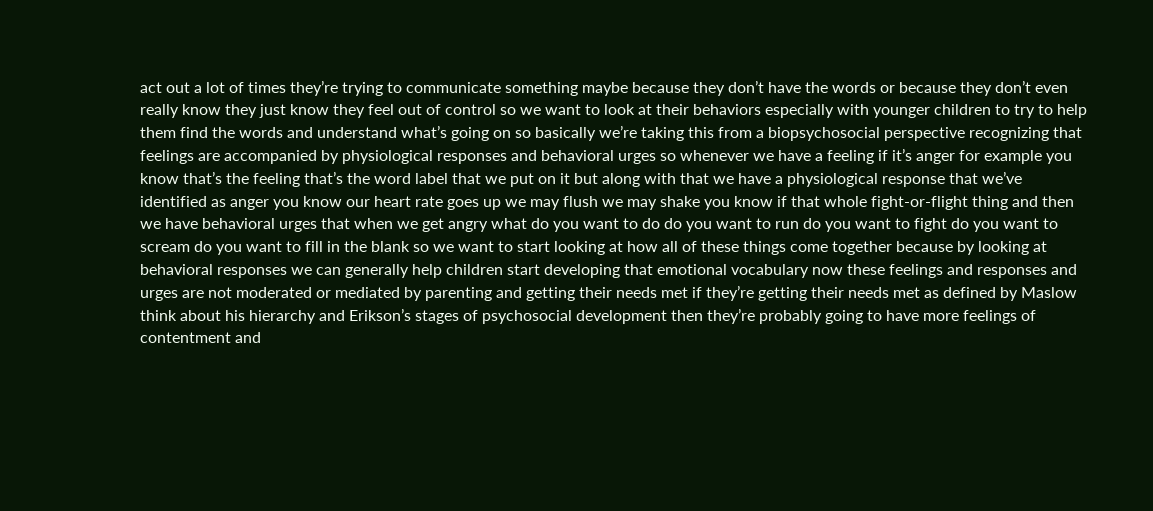act out a lot of times they’re trying to communicate something maybe because they don’t have the words or because they don’t even really know they just know they feel out of control so we want to look at their behaviors especially with younger children to try to help them find the words and understand what’s going on so basically we’re taking this from a biopsychosocial perspective recognizing that feelings are accompanied by physiological responses and behavioral urges so whenever we have a feeling if it’s anger for example you know that’s the feeling that’s the word label that we put on it but along with that we have a physiological response that we’ve identified as anger you know our heart rate goes up we may flush we may shake you know if that whole fight-or-flight thing and then we have behavioral urges that when we get angry what do you want to do do you want to run do you want to fight do you want to scream do you want to fill in the blank so we want to start looking at how all of these things come together because by looking at behavioral responses we can generally help children start developing that emotional vocabulary now these feelings and responses and urges are not moderated or mediated by parenting and getting their needs met if they’re getting their needs met as defined by Maslow think about his hierarchy and Erikson’s stages of psychosocial development then they’re probably going to have more feelings of contentment and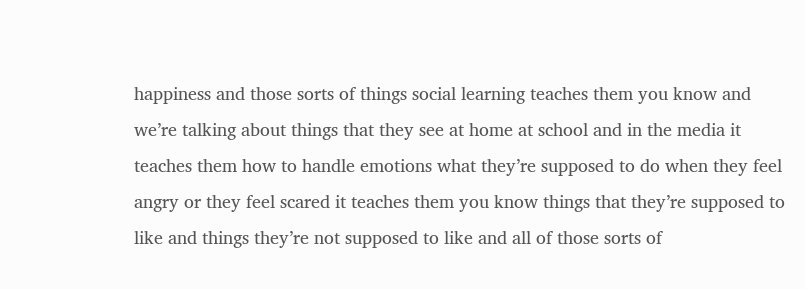happiness and those sorts of things social learning teaches them you know and we’re talking about things that they see at home at school and in the media it teaches them how to handle emotions what they’re supposed to do when they feel angry or they feel scared it teaches them you know things that they’re supposed to like and things they’re not supposed to like and all of those sorts of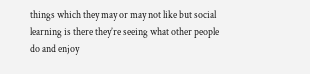things which they may or may not like but social learning is there they’re seeing what other people do and enjoy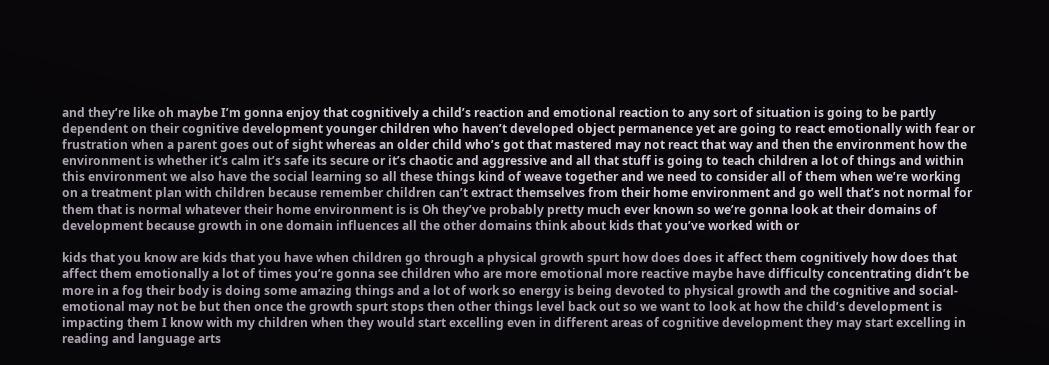and they’re like oh maybe I’m gonna enjoy that cognitively a child’s reaction and emotional reaction to any sort of situation is going to be partly dependent on their cognitive development younger children who haven’t developed object permanence yet are going to react emotionally with fear or frustration when a parent goes out of sight whereas an older child who’s got that mastered may not react that way and then the environment how the environment is whether it’s calm it’s safe its secure or it’s chaotic and aggressive and all that stuff is going to teach children a lot of things and within this environment we also have the social learning so all these things kind of weave together and we need to consider all of them when we’re working on a treatment plan with children because remember children can’t extract themselves from their home environment and go well that’s not normal for them that is normal whatever their home environment is is Oh they’ve probably pretty much ever known so we’re gonna look at their domains of development because growth in one domain influences all the other domains think about kids that you’ve worked with or

kids that you know are kids that you have when children go through a physical growth spurt how does does it affect them cognitively how does that affect them emotionally a lot of times you’re gonna see children who are more emotional more reactive maybe have difficulty concentrating didn’t be more in a fog their body is doing some amazing things and a lot of work so energy is being devoted to physical growth and the cognitive and social-emotional may not be but then once the growth spurt stops then other things level back out so we want to look at how the child’s development is impacting them I know with my children when they would start excelling even in different areas of cognitive development they may start excelling in reading and language arts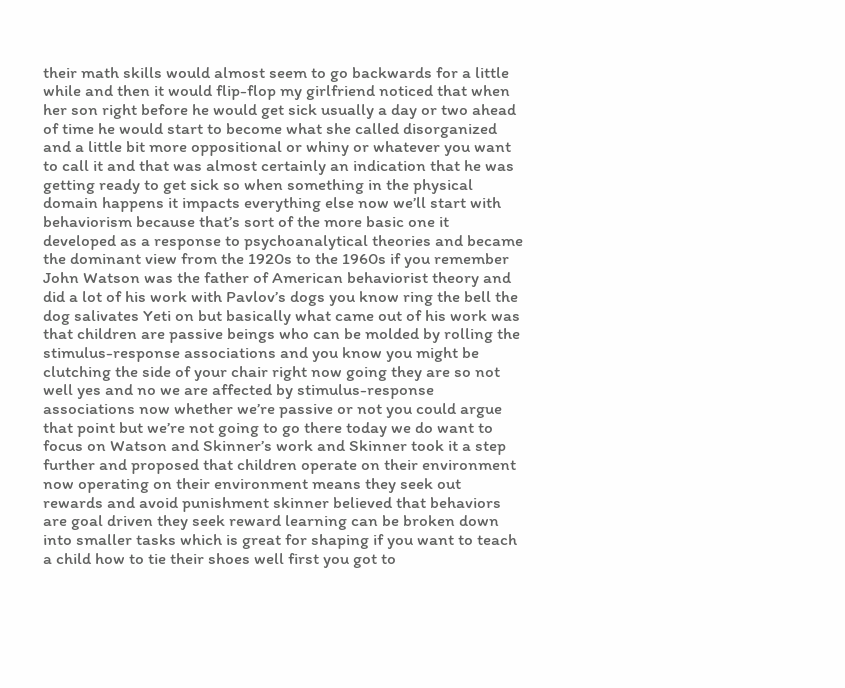their math skills would almost seem to go backwards for a little while and then it would flip-flop my girlfriend noticed that when her son right before he would get sick usually a day or two ahead of time he would start to become what she called disorganized and a little bit more oppositional or whiny or whatever you want to call it and that was almost certainly an indication that he was getting ready to get sick so when something in the physical domain happens it impacts everything else now we’ll start with behaviorism because that’s sort of the more basic one it developed as a response to psychoanalytical theories and became the dominant view from the 1920s to the 1960s if you remember John Watson was the father of American behaviorist theory and did a lot of his work with Pavlov’s dogs you know ring the bell the dog salivates Yeti on but basically what came out of his work was that children are passive beings who can be molded by rolling the stimulus-response associations and you know you might be clutching the side of your chair right now going they are so not well yes and no we are affected by stimulus-response associations now whether we’re passive or not you could argue that point but we’re not going to go there today we do want to focus on Watson and Skinner’s work and Skinner took it a step further and proposed that children operate on their environment now operating on their environment means they seek out rewards and avoid punishment skinner believed that behaviors are goal driven they seek reward learning can be broken down into smaller tasks which is great for shaping if you want to teach a child how to tie their shoes well first you got to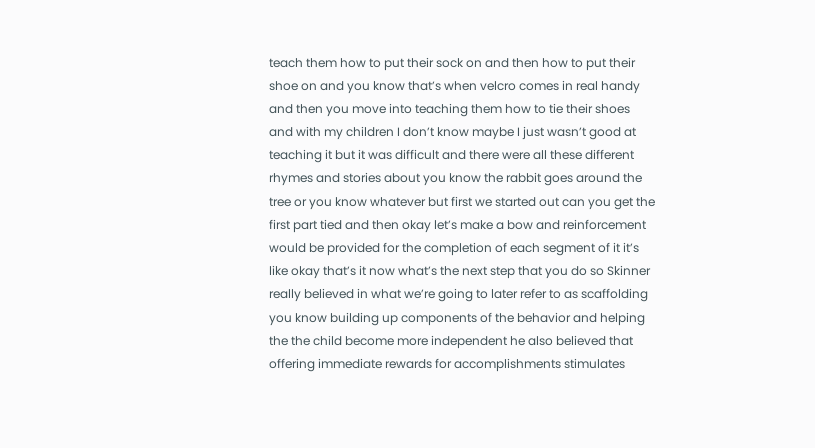teach them how to put their sock on and then how to put their shoe on and you know that’s when velcro comes in real handy and then you move into teaching them how to tie their shoes and with my children I don’t know maybe I just wasn’t good at teaching it but it was difficult and there were all these different rhymes and stories about you know the rabbit goes around the tree or you know whatever but first we started out can you get the first part tied and then okay let’s make a bow and reinforcement would be provided for the completion of each segment of it it’s like okay that’s it now what’s the next step that you do so Skinner really believed in what we’re going to later refer to as scaffolding you know building up components of the behavior and helping the the child become more independent he also believed that offering immediate rewards for accomplishments stimulates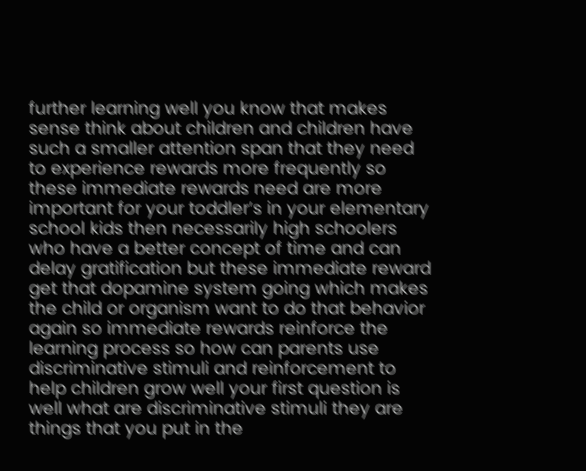further learning well you know that makes sense think about children and children have such a smaller attention span that they need to experience rewards more frequently so these immediate rewards need are more important for your toddler’s in your elementary school kids then necessarily high schoolers who have a better concept of time and can delay gratification but these immediate reward get that dopamine system going which makes the child or organism want to do that behavior again so immediate rewards reinforce the learning process so how can parents use discriminative stimuli and reinforcement to help children grow well your first question is well what are discriminative stimuli they are things that you put in the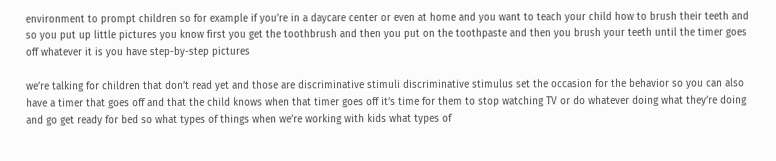environment to prompt children so for example if you’re in a daycare center or even at home and you want to teach your child how to brush their teeth and so you put up little pictures you know first you get the toothbrush and then you put on the toothpaste and then you brush your teeth until the timer goes off whatever it is you have step-by-step pictures

we’re talking for children that don’t read yet and those are discriminative stimuli discriminative stimulus set the occasion for the behavior so you can also have a timer that goes off and that the child knows when that timer goes off it’s time for them to stop watching TV or do whatever doing what they’re doing and go get ready for bed so what types of things when we’re working with kids what types of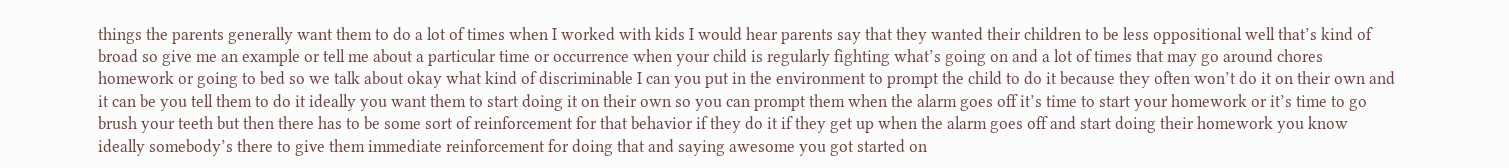things the parents generally want them to do a lot of times when I worked with kids I would hear parents say that they wanted their children to be less oppositional well that’s kind of broad so give me an example or tell me about a particular time or occurrence when your child is regularly fighting what’s going on and a lot of times that may go around chores homework or going to bed so we talk about okay what kind of discriminable I can you put in the environment to prompt the child to do it because they often won’t do it on their own and it can be you tell them to do it ideally you want them to start doing it on their own so you can prompt them when the alarm goes off it’s time to start your homework or it’s time to go brush your teeth but then there has to be some sort of reinforcement for that behavior if they do it if they get up when the alarm goes off and start doing their homework you know ideally somebody’s there to give them immediate reinforcement for doing that and saying awesome you got started on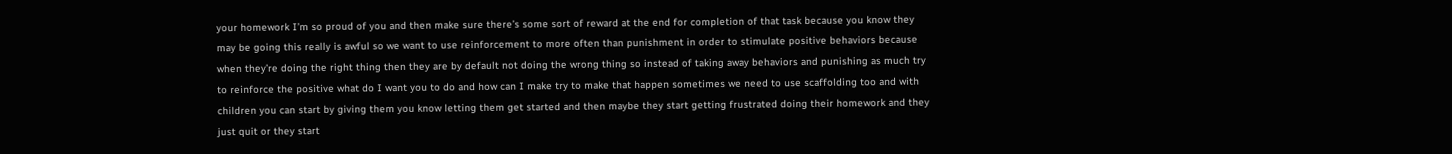your homework I’m so proud of you and then make sure there’s some sort of reward at the end for completion of that task because you know they may be going this really is awful so we want to use reinforcement to more often than punishment in order to stimulate positive behaviors because when they’re doing the right thing then they are by default not doing the wrong thing so instead of taking away behaviors and punishing as much try to reinforce the positive what do I want you to do and how can I make try to make that happen sometimes we need to use scaffolding too and with children you can start by giving them you know letting them get started and then maybe they start getting frustrated doing their homework and they just quit or they start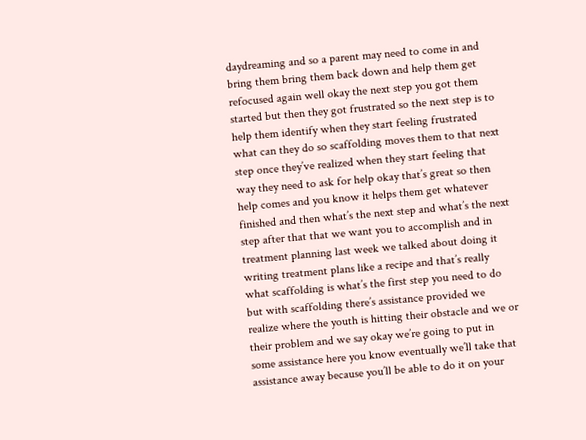daydreaming and so a parent may need to come in and bring them bring them back down and help them get refocused again well okay the next step you got them started but then they got frustrated so the next step is to help them identify when they start feeling frustrated what can they do so scaffolding moves them to that next step once they’ve realized when they start feeling that way they need to ask for help okay that’s great so then help comes and you know it helps them get whatever finished and then what’s the next step and what’s the next step after that that we want you to accomplish and in treatment planning last week we talked about doing it writing treatment plans like a recipe and that’s really what scaffolding is what’s the first step you need to do but with scaffolding there’s assistance provided we realize where the youth is hitting their obstacle and we or their problem and we say okay we’re going to put in some assistance here you know eventually we’ll take that assistance away because you’ll be able to do it on your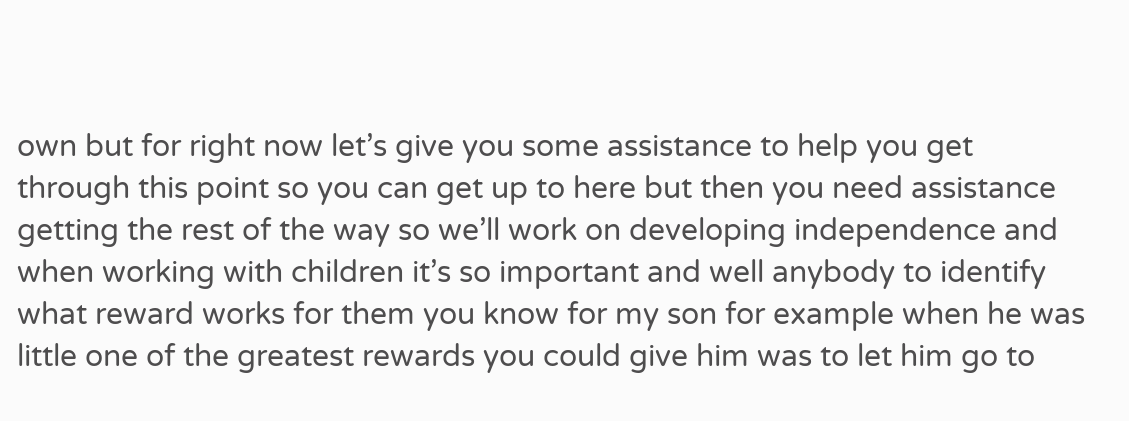own but for right now let’s give you some assistance to help you get through this point so you can get up to here but then you need assistance getting the rest of the way so we’ll work on developing independence and when working with children it’s so important and well anybody to identify what reward works for them you know for my son for example when he was little one of the greatest rewards you could give him was to let him go to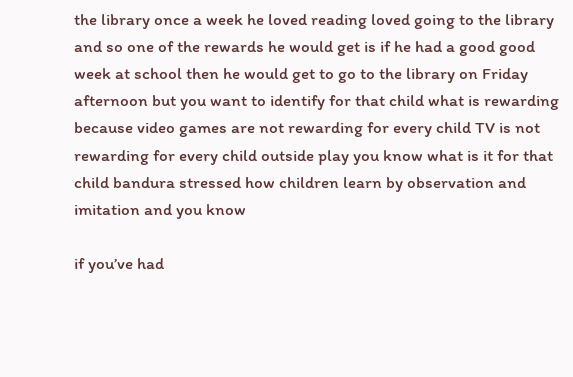the library once a week he loved reading loved going to the library and so one of the rewards he would get is if he had a good good week at school then he would get to go to the library on Friday afternoon but you want to identify for that child what is rewarding because video games are not rewarding for every child TV is not rewarding for every child outside play you know what is it for that child bandura stressed how children learn by observation and imitation and you know

if you’ve had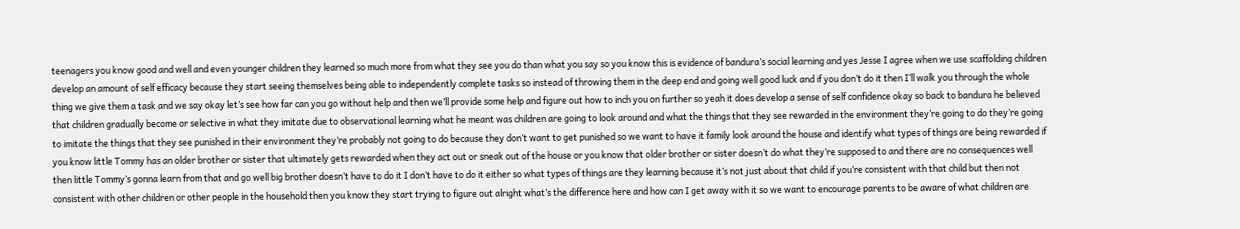teenagers you know good and well and even younger children they learned so much more from what they see you do than what you say so you know this is evidence of bandura’s social learning and yes Jesse I agree when we use scaffolding children develop an amount of self efficacy because they start seeing themselves being able to independently complete tasks so instead of throwing them in the deep end and going well good luck and if you don’t do it then I’ll walk you through the whole thing we give them a task and we say okay let’s see how far can you go without help and then we’ll provide some help and figure out how to inch you on further so yeah it does develop a sense of self confidence okay so back to bandura he believed that children gradually become or selective in what they imitate due to observational learning what he meant was children are going to look around and what the things that they see rewarded in the environment they’re going to do they’re going to imitate the things that they see punished in their environment they’re probably not going to do because they don’t want to get punished so we want to have it family look around the house and identify what types of things are being rewarded if you know little Tommy has an older brother or sister that ultimately gets rewarded when they act out or sneak out of the house or you know that older brother or sister doesn’t do what they’re supposed to and there are no consequences well then little Tommy’s gonna learn from that and go well big brother doesn’t have to do it I don’t have to do it either so what types of things are they learning because it’s not just about that child if you’re consistent with that child but then not consistent with other children or other people in the household then you know they start trying to figure out alright what’s the difference here and how can I get away with it so we want to encourage parents to be aware of what children are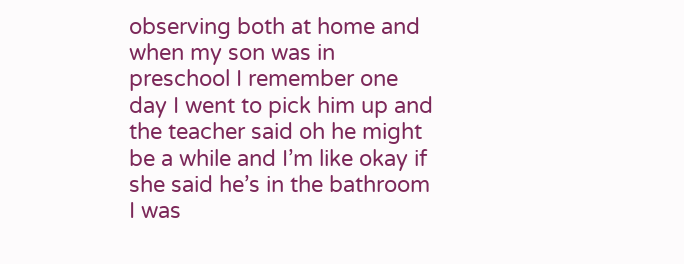observing both at home and when my son was in preschool I remember one day I went to pick him up and the teacher said oh he might be a while and I’m like okay if she said he’s in the bathroom I was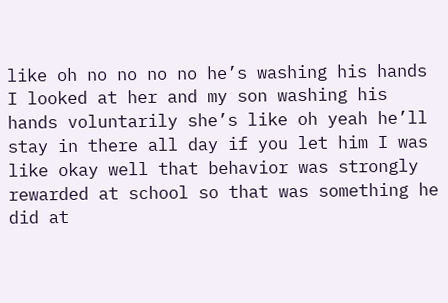like oh no no no no he’s washing his hands I looked at her and my son washing his hands voluntarily she’s like oh yeah he’ll stay in there all day if you let him I was like okay well that behavior was strongly rewarded at school so that was something he did at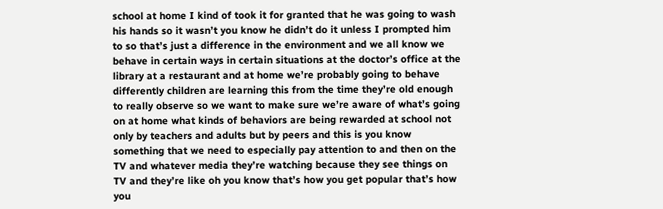school at home I kind of took it for granted that he was going to wash his hands so it wasn’t you know he didn’t do it unless I prompted him to so that’s just a difference in the environment and we all know we behave in certain ways in certain situations at the doctor’s office at the library at a restaurant and at home we’re probably going to behave differently children are learning this from the time they’re old enough to really observe so we want to make sure we’re aware of what’s going on at home what kinds of behaviors are being rewarded at school not only by teachers and adults but by peers and this is you know something that we need to especially pay attention to and then on the TV and whatever media they’re watching because they see things on TV and they’re like oh you know that’s how you get popular that’s how you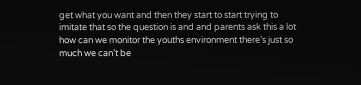get what you want and then they start to start trying to imitate that so the question is and and parents ask this a lot how can we monitor the youths environment there’s just so much we can’t be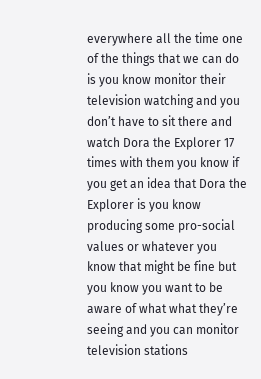everywhere all the time one of the things that we can do is you know monitor their television watching and you don’t have to sit there and watch Dora the Explorer 17 times with them you know if you get an idea that Dora the Explorer is you know producing some pro-social values or whatever you know that might be fine but you know you want to be aware of what what they’re seeing and you can monitor television stations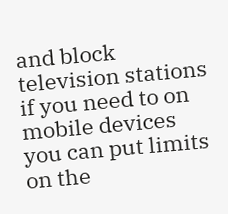and block television stations if you need to on mobile devices you can put limits on the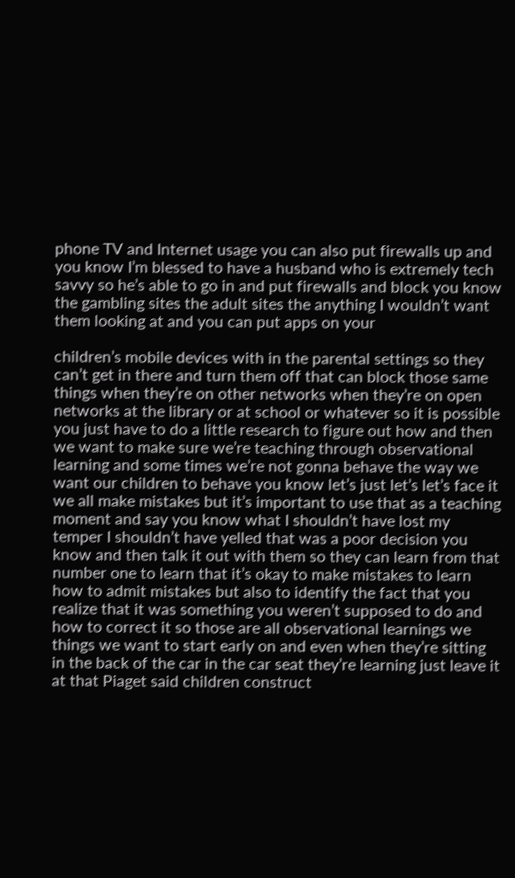phone TV and Internet usage you can also put firewalls up and you know I’m blessed to have a husband who is extremely tech savvy so he’s able to go in and put firewalls and block you know the gambling sites the adult sites the anything I wouldn’t want them looking at and you can put apps on your

children’s mobile devices with in the parental settings so they can’t get in there and turn them off that can block those same things when they’re on other networks when they’re on open networks at the library or at school or whatever so it is possible you just have to do a little research to figure out how and then we want to make sure we’re teaching through observational learning and some times we’re not gonna behave the way we want our children to behave you know let’s just let’s let’s face it we all make mistakes but it’s important to use that as a teaching moment and say you know what I shouldn’t have lost my temper I shouldn’t have yelled that was a poor decision you know and then talk it out with them so they can learn from that number one to learn that it’s okay to make mistakes to learn how to admit mistakes but also to identify the fact that you realize that it was something you weren’t supposed to do and how to correct it so those are all observational learnings we things we want to start early on and even when they’re sitting in the back of the car in the car seat they’re learning just leave it at that Piaget said children construct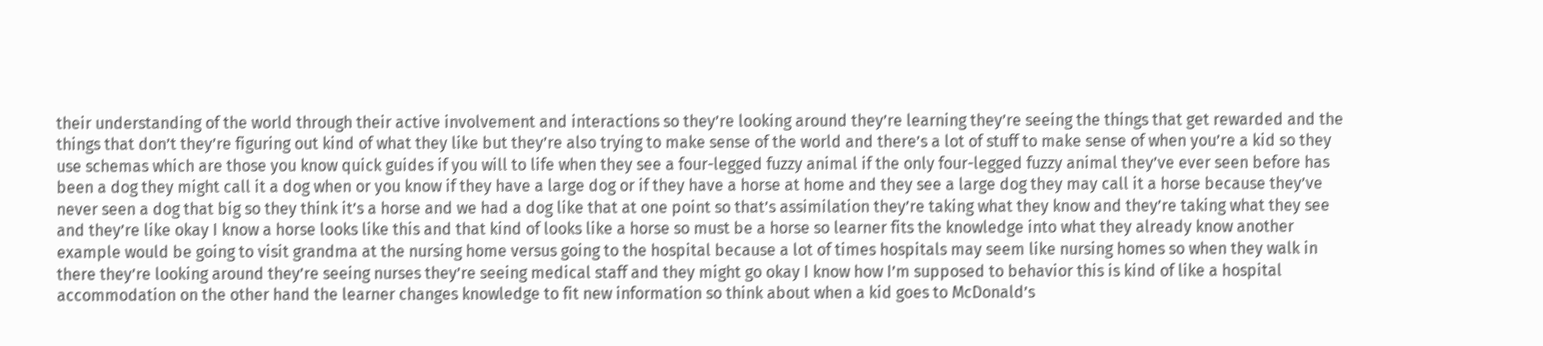their understanding of the world through their active involvement and interactions so they’re looking around they’re learning they’re seeing the things that get rewarded and the things that don’t they’re figuring out kind of what they like but they’re also trying to make sense of the world and there’s a lot of stuff to make sense of when you’re a kid so they use schemas which are those you know quick guides if you will to life when they see a four-legged fuzzy animal if the only four-legged fuzzy animal they’ve ever seen before has been a dog they might call it a dog when or you know if they have a large dog or if they have a horse at home and they see a large dog they may call it a horse because they’ve never seen a dog that big so they think it’s a horse and we had a dog like that at one point so that’s assimilation they’re taking what they know and they’re taking what they see and they’re like okay I know a horse looks like this and that kind of looks like a horse so must be a horse so learner fits the knowledge into what they already know another example would be going to visit grandma at the nursing home versus going to the hospital because a lot of times hospitals may seem like nursing homes so when they walk in there they’re looking around they’re seeing nurses they’re seeing medical staff and they might go okay I know how I’m supposed to behavior this is kind of like a hospital accommodation on the other hand the learner changes knowledge to fit new information so think about when a kid goes to McDonald’s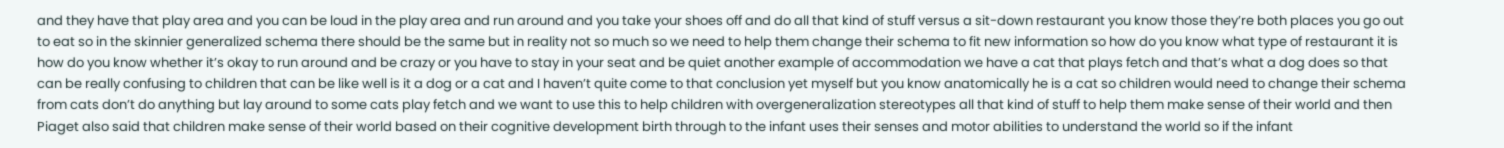and they have that play area and you can be loud in the play area and run around and you take your shoes off and do all that kind of stuff versus a sit-down restaurant you know those they’re both places you go out to eat so in the skinnier generalized schema there should be the same but in reality not so much so we need to help them change their schema to fit new information so how do you know what type of restaurant it is how do you know whether it’s okay to run around and be crazy or you have to stay in your seat and be quiet another example of accommodation we have a cat that plays fetch and that’s what a dog does so that can be really confusing to children that can be like well is it a dog or a cat and I haven’t quite come to that conclusion yet myself but you know anatomically he is a cat so children would need to change their schema from cats don’t do anything but lay around to some cats play fetch and we want to use this to help children with overgeneralization stereotypes all that kind of stuff to help them make sense of their world and then Piaget also said that children make sense of their world based on their cognitive development birth through to the infant uses their senses and motor abilities to understand the world so if the infant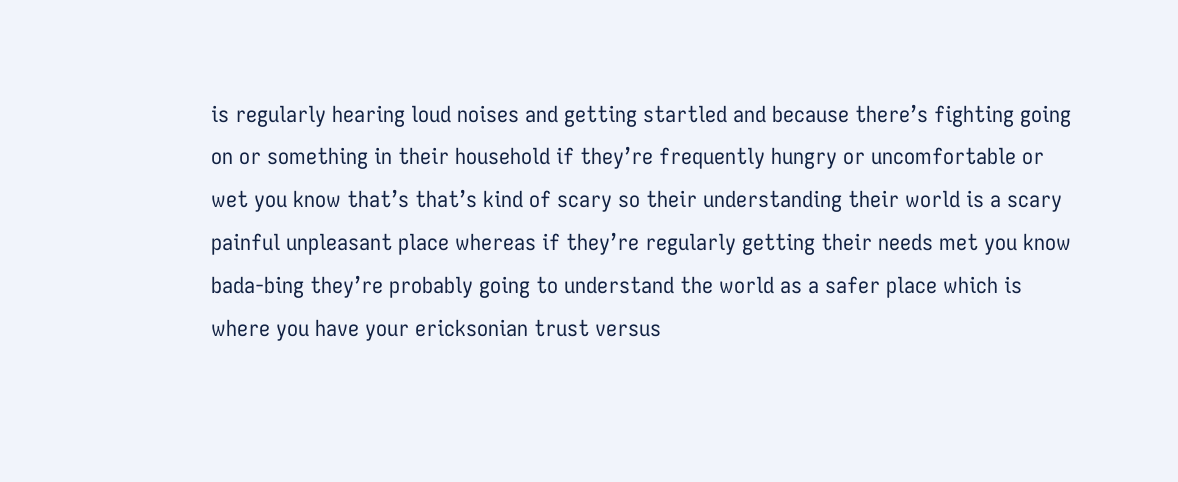is regularly hearing loud noises and getting startled and because there’s fighting going on or something in their household if they’re frequently hungry or uncomfortable or wet you know that’s that’s kind of scary so their understanding their world is a scary painful unpleasant place whereas if they’re regularly getting their needs met you know bada-bing they’re probably going to understand the world as a safer place which is where you have your ericksonian trust versus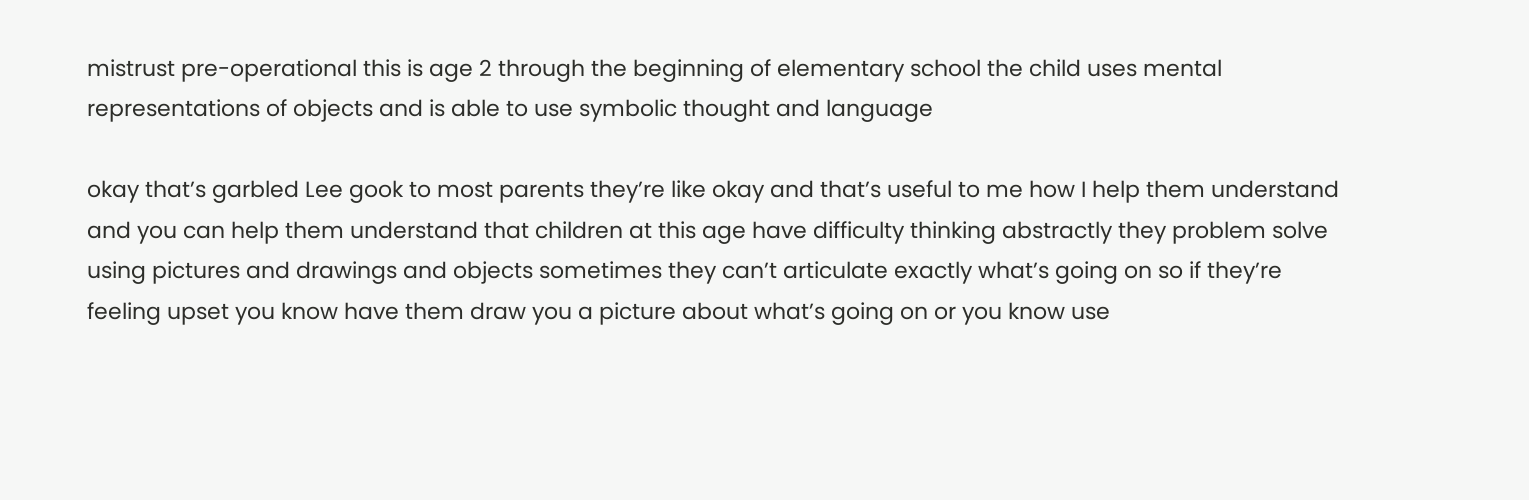mistrust pre-operational this is age 2 through the beginning of elementary school the child uses mental representations of objects and is able to use symbolic thought and language

okay that’s garbled Lee gook to most parents they’re like okay and that’s useful to me how I help them understand and you can help them understand that children at this age have difficulty thinking abstractly they problem solve using pictures and drawings and objects sometimes they can’t articulate exactly what’s going on so if they’re feeling upset you know have them draw you a picture about what’s going on or you know use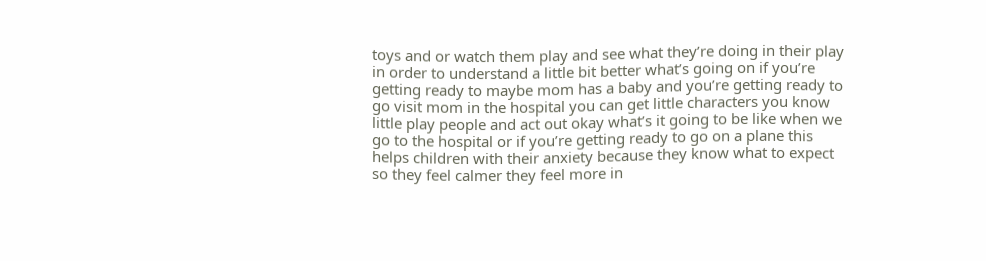toys and or watch them play and see what they’re doing in their play in order to understand a little bit better what’s going on if you’re getting ready to maybe mom has a baby and you’re getting ready to go visit mom in the hospital you can get little characters you know little play people and act out okay what’s it going to be like when we go to the hospital or if you’re getting ready to go on a plane this helps children with their anxiety because they know what to expect so they feel calmer they feel more in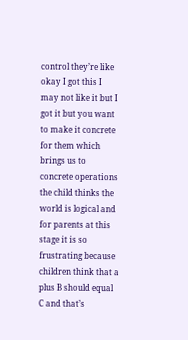control they’re like okay I got this I may not like it but I got it but you want to make it concrete for them which brings us to concrete operations the child thinks the world is logical and for parents at this stage it is so frustrating because children think that a plus B should equal C and that’s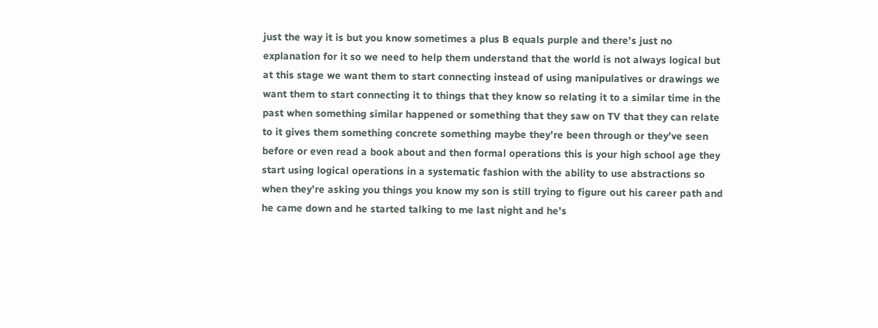just the way it is but you know sometimes a plus B equals purple and there’s just no explanation for it so we need to help them understand that the world is not always logical but at this stage we want them to start connecting instead of using manipulatives or drawings we want them to start connecting it to things that they know so relating it to a similar time in the past when something similar happened or something that they saw on TV that they can relate to it gives them something concrete something maybe they’re been through or they’ve seen before or even read a book about and then formal operations this is your high school age they start using logical operations in a systematic fashion with the ability to use abstractions so when they’re asking you things you know my son is still trying to figure out his career path and he came down and he started talking to me last night and he’s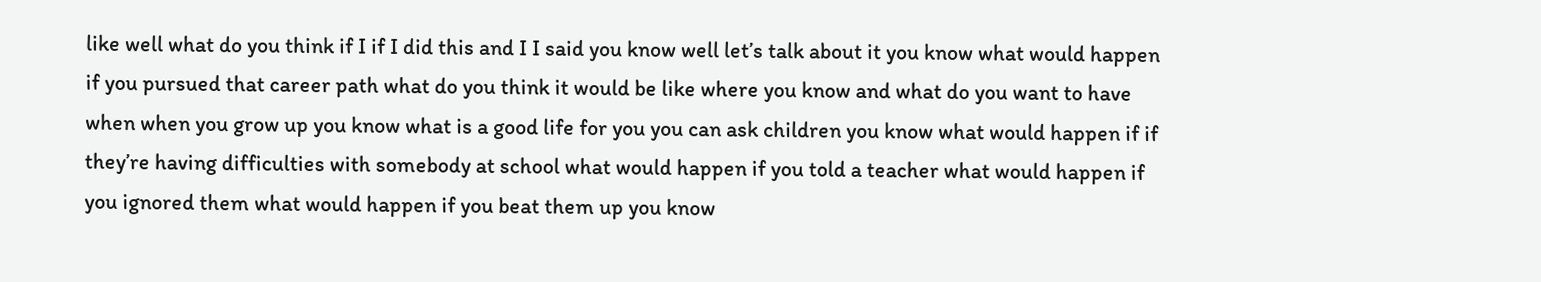like well what do you think if I if I did this and I I said you know well let’s talk about it you know what would happen if you pursued that career path what do you think it would be like where you know and what do you want to have when when you grow up you know what is a good life for you you can ask children you know what would happen if if they’re having difficulties with somebody at school what would happen if you told a teacher what would happen if you ignored them what would happen if you beat them up you know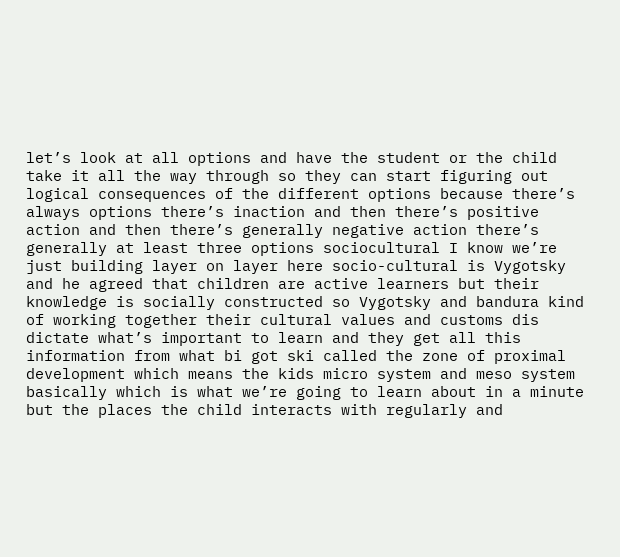let’s look at all options and have the student or the child take it all the way through so they can start figuring out logical consequences of the different options because there’s always options there’s inaction and then there’s positive action and then there’s generally negative action there’s generally at least three options sociocultural I know we’re just building layer on layer here socio-cultural is Vygotsky and he agreed that children are active learners but their knowledge is socially constructed so Vygotsky and bandura kind of working together their cultural values and customs dis dictate what’s important to learn and they get all this information from what bi got ski called the zone of proximal development which means the kids micro system and meso system basically which is what we’re going to learn about in a minute but the places the child interacts with regularly and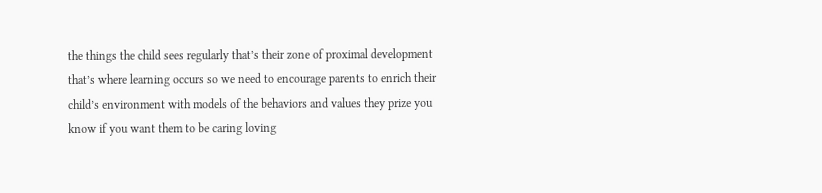the things the child sees regularly that’s their zone of proximal development that’s where learning occurs so we need to encourage parents to enrich their child’s environment with models of the behaviors and values they prize you know if you want them to be caring loving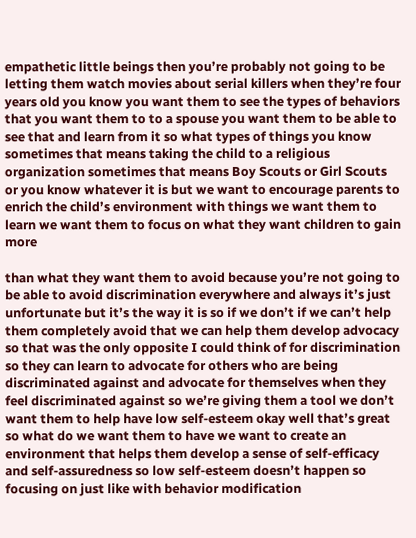empathetic little beings then you’re probably not going to be letting them watch movies about serial killers when they’re four years old you know you want them to see the types of behaviors that you want them to to a spouse you want them to be able to see that and learn from it so what types of things you know sometimes that means taking the child to a religious organization sometimes that means Boy Scouts or Girl Scouts or you know whatever it is but we want to encourage parents to enrich the child’s environment with things we want them to learn we want them to focus on what they want children to gain more

than what they want them to avoid because you’re not going to be able to avoid discrimination everywhere and always it’s just unfortunate but it’s the way it is so if we don’t if we can’t help them completely avoid that we can help them develop advocacy so that was the only opposite I could think of for discrimination so they can learn to advocate for others who are being discriminated against and advocate for themselves when they feel discriminated against so we’re giving them a tool we don’t want them to help have low self-esteem okay well that’s great so what do we want them to have we want to create an environment that helps them develop a sense of self-efficacy and self-assuredness so low self-esteem doesn’t happen so focusing on just like with behavior modification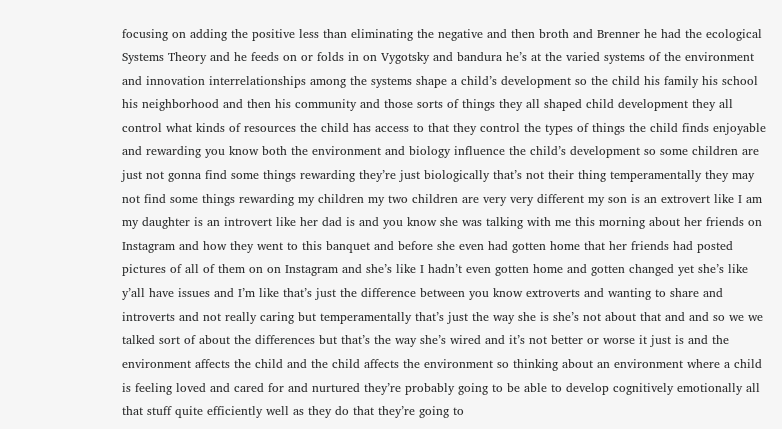focusing on adding the positive less than eliminating the negative and then broth and Brenner he had the ecological Systems Theory and he feeds on or folds in on Vygotsky and bandura he’s at the varied systems of the environment and innovation interrelationships among the systems shape a child’s development so the child his family his school his neighborhood and then his community and those sorts of things they all shaped child development they all control what kinds of resources the child has access to that they control the types of things the child finds enjoyable and rewarding you know both the environment and biology influence the child’s development so some children are just not gonna find some things rewarding they’re just biologically that’s not their thing temperamentally they may not find some things rewarding my children my two children are very very different my son is an extrovert like I am my daughter is an introvert like her dad is and you know she was talking with me this morning about her friends on Instagram and how they went to this banquet and before she even had gotten home that her friends had posted pictures of all of them on on Instagram and she’s like I hadn’t even gotten home and gotten changed yet she’s like y’all have issues and I’m like that’s just the difference between you know extroverts and wanting to share and introverts and not really caring but temperamentally that’s just the way she is she’s not about that and and so we we talked sort of about the differences but that’s the way she’s wired and it’s not better or worse it just is and the environment affects the child and the child affects the environment so thinking about an environment where a child is feeling loved and cared for and nurtured they’re probably going to be able to develop cognitively emotionally all that stuff quite efficiently well as they do that they’re going to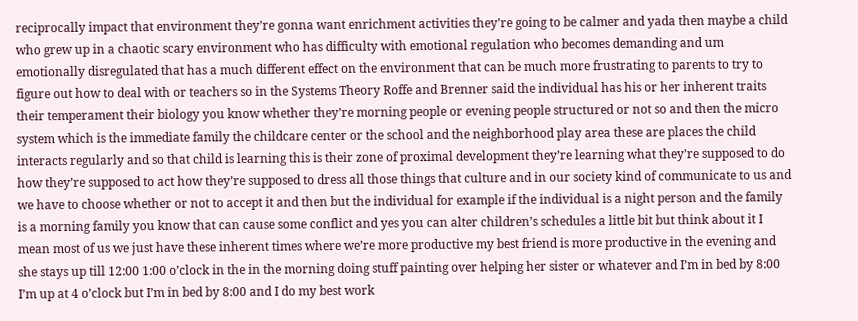reciprocally impact that environment they’re gonna want enrichment activities they’re going to be calmer and yada then maybe a child who grew up in a chaotic scary environment who has difficulty with emotional regulation who becomes demanding and um emotionally disregulated that has a much different effect on the environment that can be much more frustrating to parents to try to figure out how to deal with or teachers so in the Systems Theory Roffe and Brenner said the individual has his or her inherent traits their temperament their biology you know whether they’re morning people or evening people structured or not so and then the micro system which is the immediate family the childcare center or the school and the neighborhood play area these are places the child interacts regularly and so that child is learning this is their zone of proximal development they’re learning what they’re supposed to do how they’re supposed to act how they’re supposed to dress all those things that culture and in our society kind of communicate to us and we have to choose whether or not to accept it and then but the individual for example if the individual is a night person and the family is a morning family you know that can cause some conflict and yes you can alter children’s schedules a little bit but think about it I mean most of us we just have these inherent times where we’re more productive my best friend is more productive in the evening and she stays up till 12:00 1:00 o’clock in the in the morning doing stuff painting over helping her sister or whatever and I’m in bed by 8:00 I’m up at 4 o’clock but I’m in bed by 8:00 and I do my best work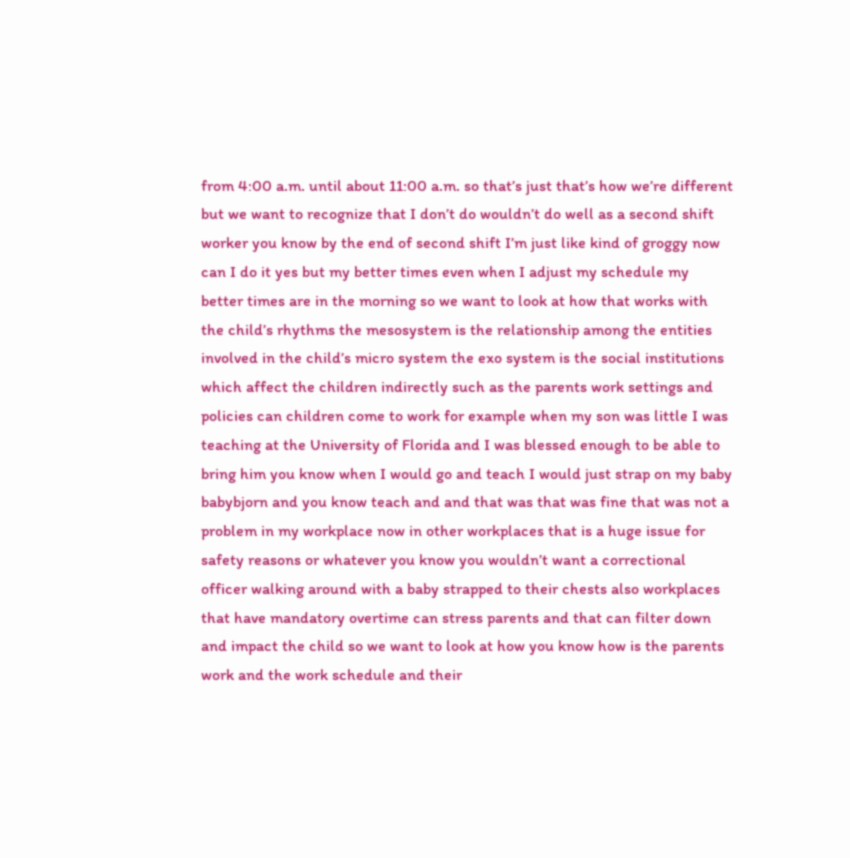from 4:00 a.m. until about 11:00 a.m. so that’s just that’s how we’re different but we want to recognize that I don’t do wouldn’t do well as a second shift worker you know by the end of second shift I’m just like kind of groggy now can I do it yes but my better times even when I adjust my schedule my better times are in the morning so we want to look at how that works with the child’s rhythms the mesosystem is the relationship among the entities involved in the child’s micro system the exo system is the social institutions which affect the children indirectly such as the parents work settings and policies can children come to work for example when my son was little I was teaching at the University of Florida and I was blessed enough to be able to bring him you know when I would go and teach I would just strap on my baby babybjorn and you know teach and and that was that was fine that was not a problem in my workplace now in other workplaces that is a huge issue for safety reasons or whatever you know you wouldn’t want a correctional officer walking around with a baby strapped to their chests also workplaces that have mandatory overtime can stress parents and that can filter down and impact the child so we want to look at how you know how is the parents work and the work schedule and their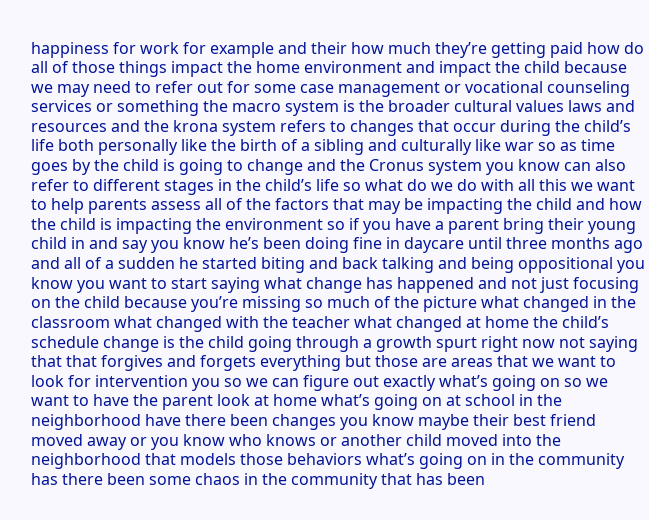happiness for work for example and their how much they’re getting paid how do all of those things impact the home environment and impact the child because we may need to refer out for some case management or vocational counseling services or something the macro system is the broader cultural values laws and resources and the krona system refers to changes that occur during the child’s life both personally like the birth of a sibling and culturally like war so as time goes by the child is going to change and the Cronus system you know can also refer to different stages in the child’s life so what do we do with all this we want to help parents assess all of the factors that may be impacting the child and how the child is impacting the environment so if you have a parent bring their young child in and say you know he’s been doing fine in daycare until three months ago and all of a sudden he started biting and back talking and being oppositional you know you want to start saying what change has happened and not just focusing on the child because you’re missing so much of the picture what changed in the classroom what changed with the teacher what changed at home the child’s schedule change is the child going through a growth spurt right now not saying that that forgives and forgets everything but those are areas that we want to look for intervention you so we can figure out exactly what’s going on so we want to have the parent look at home what’s going on at school in the neighborhood have there been changes you know maybe their best friend moved away or you know who knows or another child moved into the neighborhood that models those behaviors what’s going on in the community has there been some chaos in the community that has been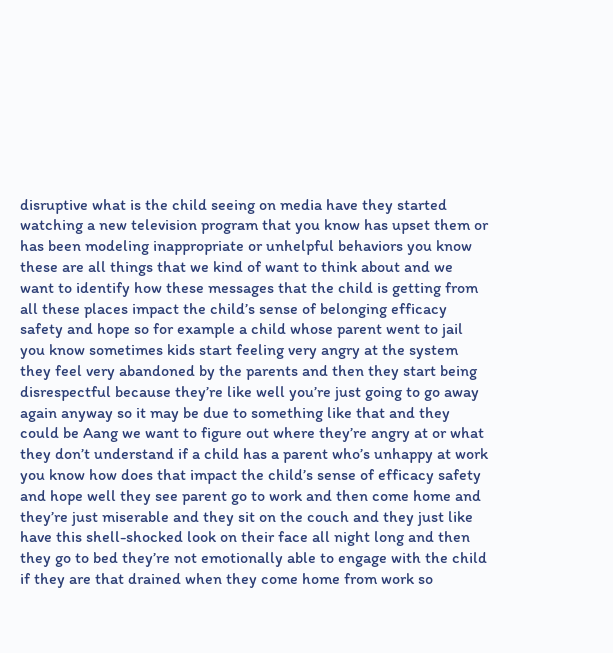disruptive what is the child seeing on media have they started watching a new television program that you know has upset them or has been modeling inappropriate or unhelpful behaviors you know these are all things that we kind of want to think about and we want to identify how these messages that the child is getting from all these places impact the child’s sense of belonging efficacy safety and hope so for example a child whose parent went to jail you know sometimes kids start feeling very angry at the system they feel very abandoned by the parents and then they start being disrespectful because they’re like well you’re just going to go away again anyway so it may be due to something like that and they could be Aang we want to figure out where they’re angry at or what they don’t understand if a child has a parent who’s unhappy at work you know how does that impact the child’s sense of efficacy safety and hope well they see parent go to work and then come home and they’re just miserable and they sit on the couch and they just like have this shell-shocked look on their face all night long and then they go to bed they’re not emotionally able to engage with the child if they are that drained when they come home from work so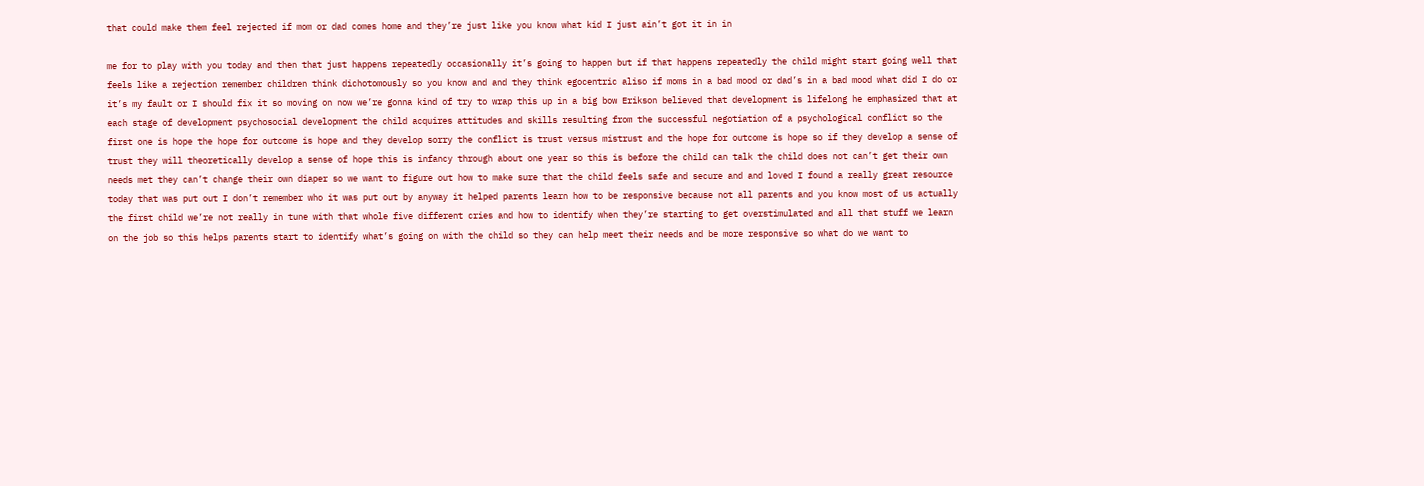that could make them feel rejected if mom or dad comes home and they’re just like you know what kid I just ain’t got it in in

me for to play with you today and then that just happens repeatedly occasionally it’s going to happen but if that happens repeatedly the child might start going well that feels like a rejection remember children think dichotomously so you know and and they think egocentric aliso if moms in a bad mood or dad’s in a bad mood what did I do or it’s my fault or I should fix it so moving on now we’re gonna kind of try to wrap this up in a big bow Erikson believed that development is lifelong he emphasized that at each stage of development psychosocial development the child acquires attitudes and skills resulting from the successful negotiation of a psychological conflict so the first one is hope the hope for outcome is hope and they develop sorry the conflict is trust versus mistrust and the hope for outcome is hope so if they develop a sense of trust they will theoretically develop a sense of hope this is infancy through about one year so this is before the child can talk the child does not can’t get their own needs met they can’t change their own diaper so we want to figure out how to make sure that the child feels safe and secure and and loved I found a really great resource today that was put out I don’t remember who it was put out by anyway it helped parents learn how to be responsive because not all parents and you know most of us actually the first child we’re not really in tune with that whole five different cries and how to identify when they’re starting to get overstimulated and all that stuff we learn on the job so this helps parents start to identify what’s going on with the child so they can help meet their needs and be more responsive so what do we want to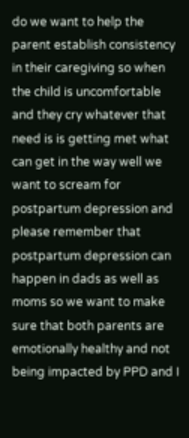do we want to help the parent establish consistency in their caregiving so when the child is uncomfortable and they cry whatever that need is is getting met what can get in the way well we want to scream for postpartum depression and please remember that postpartum depression can happen in dads as well as moms so we want to make sure that both parents are emotionally healthy and not being impacted by PPD and I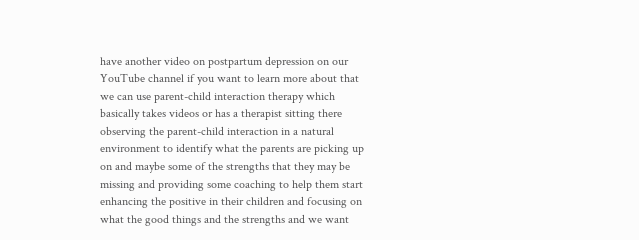have another video on postpartum depression on our YouTube channel if you want to learn more about that we can use parent-child interaction therapy which basically takes videos or has a therapist sitting there observing the parent-child interaction in a natural environment to identify what the parents are picking up on and maybe some of the strengths that they may be missing and providing some coaching to help them start enhancing the positive in their children and focusing on what the good things and the strengths and we want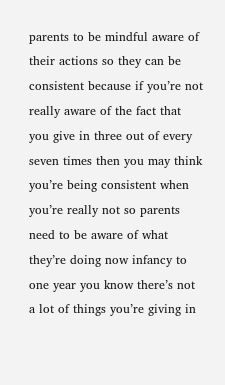parents to be mindful aware of their actions so they can be consistent because if you’re not really aware of the fact that you give in three out of every seven times then you may think you’re being consistent when you’re really not so parents need to be aware of what they’re doing now infancy to one year you know there’s not a lot of things you’re giving in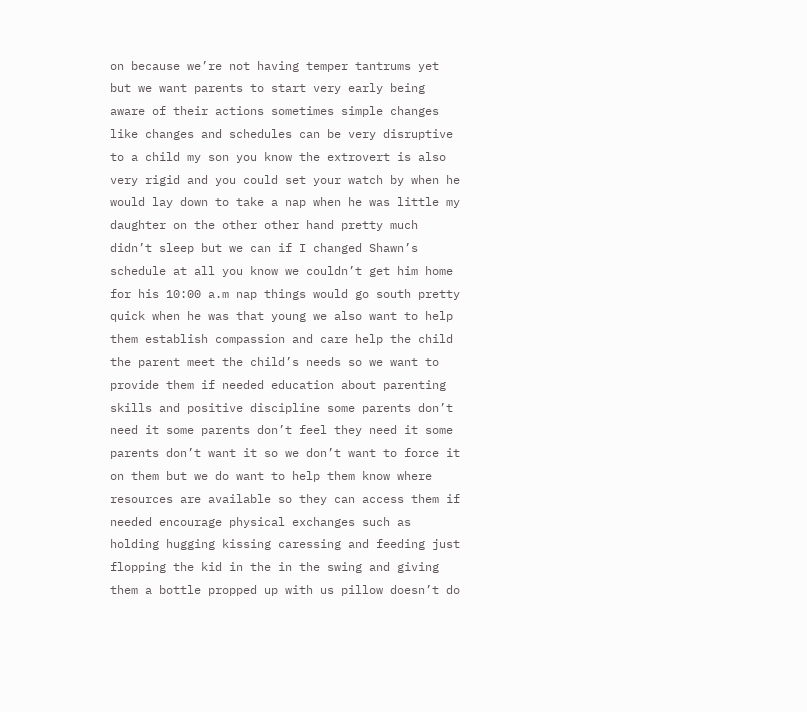on because we’re not having temper tantrums yet but we want parents to start very early being aware of their actions sometimes simple changes like changes and schedules can be very disruptive to a child my son you know the extrovert is also very rigid and you could set your watch by when he would lay down to take a nap when he was little my daughter on the other other hand pretty much didn’t sleep but we can if I changed Shawn’s schedule at all you know we couldn’t get him home for his 10:00 a.m nap things would go south pretty quick when he was that young we also want to help them establish compassion and care help the child the parent meet the child’s needs so we want to provide them if needed education about parenting skills and positive discipline some parents don’t need it some parents don’t feel they need it some parents don’t want it so we don’t want to force it on them but we do want to help them know where resources are available so they can access them if needed encourage physical exchanges such as holding hugging kissing caressing and feeding just flopping the kid in the in the swing and giving them a bottle propped up with us pillow doesn’t do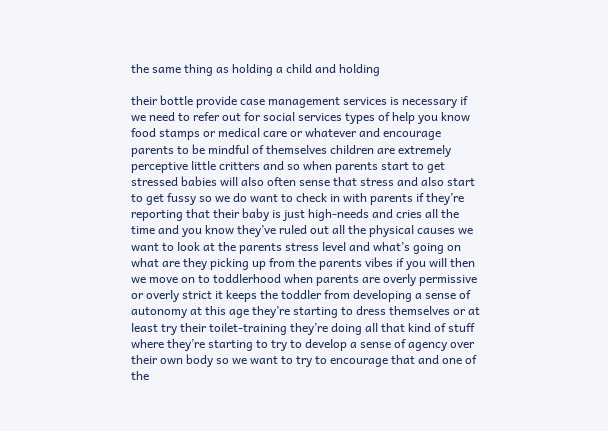the same thing as holding a child and holding

their bottle provide case management services is necessary if we need to refer out for social services types of help you know food stamps or medical care or whatever and encourage parents to be mindful of themselves children are extremely perceptive little critters and so when parents start to get stressed babies will also often sense that stress and also start to get fussy so we do want to check in with parents if they’re reporting that their baby is just high-needs and cries all the time and you know they’ve ruled out all the physical causes we want to look at the parents stress level and what’s going on what are they picking up from the parents vibes if you will then we move on to toddlerhood when parents are overly permissive or overly strict it keeps the toddler from developing a sense of autonomy at this age they’re starting to dress themselves or at least try their toilet-training they’re doing all that kind of stuff where they’re starting to try to develop a sense of agency over their own body so we want to try to encourage that and one of the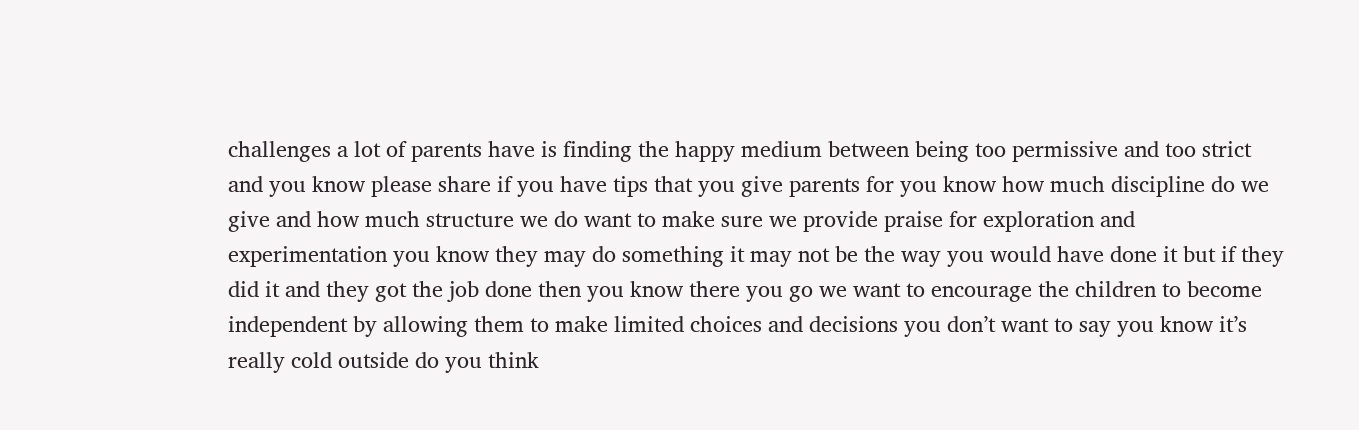challenges a lot of parents have is finding the happy medium between being too permissive and too strict and you know please share if you have tips that you give parents for you know how much discipline do we give and how much structure we do want to make sure we provide praise for exploration and experimentation you know they may do something it may not be the way you would have done it but if they did it and they got the job done then you know there you go we want to encourage the children to become independent by allowing them to make limited choices and decisions you don’t want to say you know it’s really cold outside do you think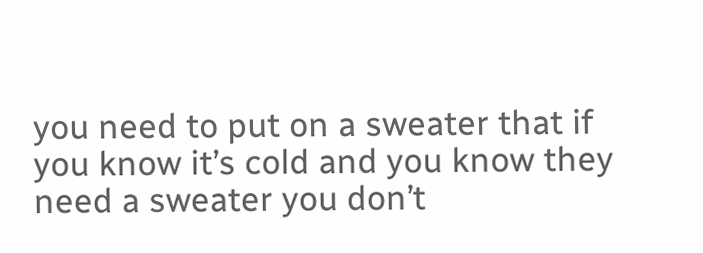you need to put on a sweater that if you know it’s cold and you know they need a sweater you don’t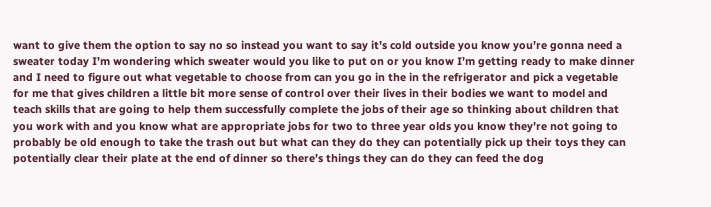want to give them the option to say no so instead you want to say it’s cold outside you know you’re gonna need a sweater today I’m wondering which sweater would you like to put on or you know I’m getting ready to make dinner and I need to figure out what vegetable to choose from can you go in the in the refrigerator and pick a vegetable for me that gives children a little bit more sense of control over their lives in their bodies we want to model and teach skills that are going to help them successfully complete the jobs of their age so thinking about children that you work with and you know what are appropriate jobs for two to three year olds you know they’re not going to probably be old enough to take the trash out but what can they do they can potentially pick up their toys they can potentially clear their plate at the end of dinner so there’s things they can do they can feed the dog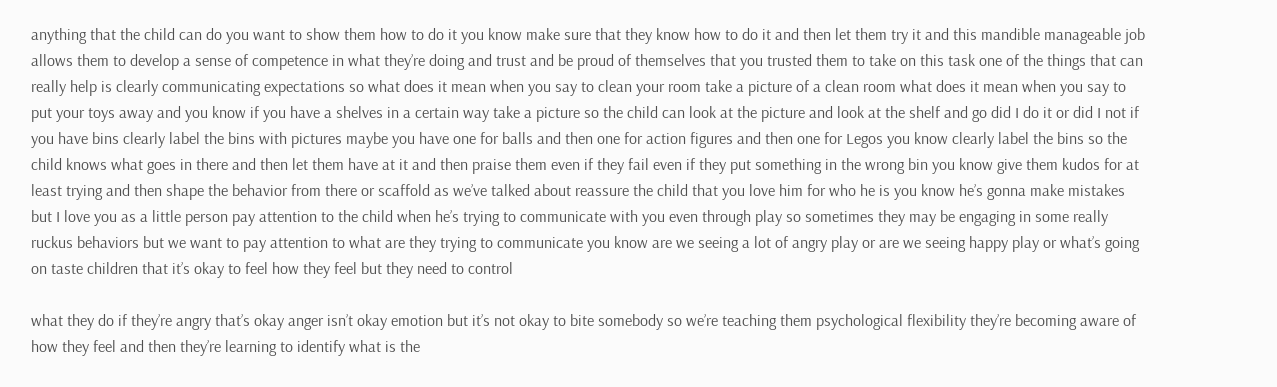anything that the child can do you want to show them how to do it you know make sure that they know how to do it and then let them try it and this mandible manageable job allows them to develop a sense of competence in what they’re doing and trust and be proud of themselves that you trusted them to take on this task one of the things that can really help is clearly communicating expectations so what does it mean when you say to clean your room take a picture of a clean room what does it mean when you say to put your toys away and you know if you have a shelves in a certain way take a picture so the child can look at the picture and look at the shelf and go did I do it or did I not if you have bins clearly label the bins with pictures maybe you have one for balls and then one for action figures and then one for Legos you know clearly label the bins so the child knows what goes in there and then let them have at it and then praise them even if they fail even if they put something in the wrong bin you know give them kudos for at least trying and then shape the behavior from there or scaffold as we’ve talked about reassure the child that you love him for who he is you know he’s gonna make mistakes but I love you as a little person pay attention to the child when he’s trying to communicate with you even through play so sometimes they may be engaging in some really ruckus behaviors but we want to pay attention to what are they trying to communicate you know are we seeing a lot of angry play or are we seeing happy play or what’s going on taste children that it’s okay to feel how they feel but they need to control

what they do if they’re angry that’s okay anger isn’t okay emotion but it’s not okay to bite somebody so we’re teaching them psychological flexibility they’re becoming aware of how they feel and then they’re learning to identify what is the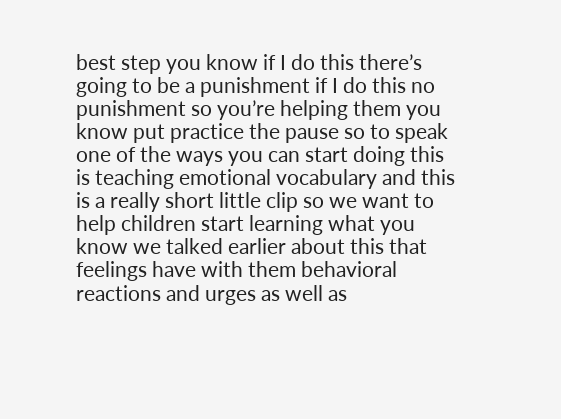best step you know if I do this there’s going to be a punishment if I do this no punishment so you’re helping them you know put practice the pause so to speak one of the ways you can start doing this is teaching emotional vocabulary and this is a really short little clip so we want to help children start learning what you know we talked earlier about this that feelings have with them behavioral reactions and urges as well as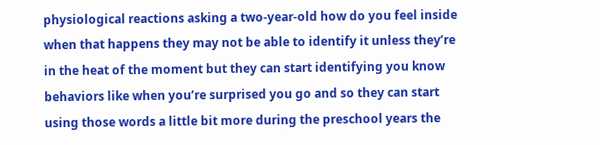physiological reactions asking a two-year-old how do you feel inside when that happens they may not be able to identify it unless they’re in the heat of the moment but they can start identifying you know behaviors like when you’re surprised you go and so they can start using those words a little bit more during the preschool years the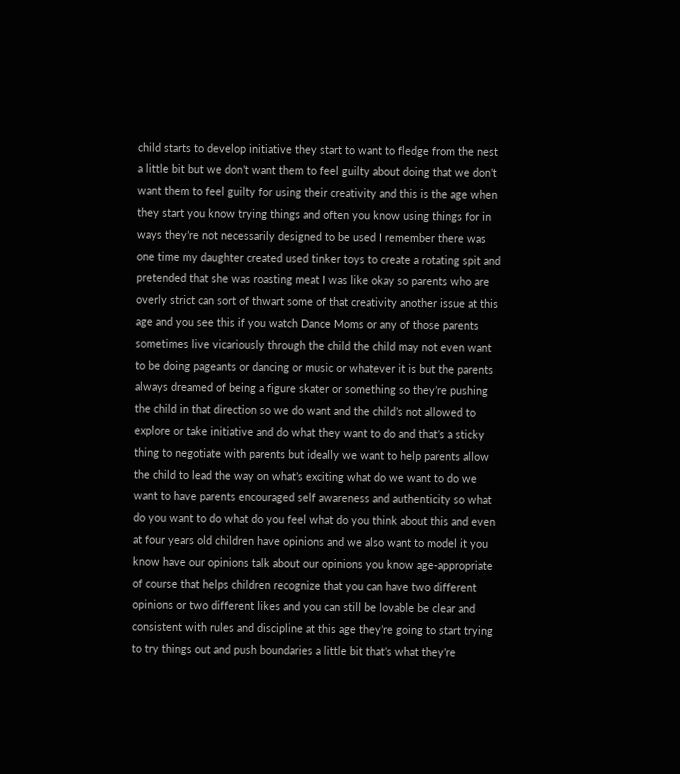child starts to develop initiative they start to want to fledge from the nest a little bit but we don’t want them to feel guilty about doing that we don’t want them to feel guilty for using their creativity and this is the age when they start you know trying things and often you know using things for in ways they’re not necessarily designed to be used I remember there was one time my daughter created used tinker toys to create a rotating spit and pretended that she was roasting meat I was like okay so parents who are overly strict can sort of thwart some of that creativity another issue at this age and you see this if you watch Dance Moms or any of those parents sometimes live vicariously through the child the child may not even want to be doing pageants or dancing or music or whatever it is but the parents always dreamed of being a figure skater or something so they’re pushing the child in that direction so we do want and the child’s not allowed to explore or take initiative and do what they want to do and that’s a sticky thing to negotiate with parents but ideally we want to help parents allow the child to lead the way on what’s exciting what do we want to do we want to have parents encouraged self awareness and authenticity so what do you want to do what do you feel what do you think about this and even at four years old children have opinions and we also want to model it you know have our opinions talk about our opinions you know age-appropriate of course that helps children recognize that you can have two different opinions or two different likes and you can still be lovable be clear and consistent with rules and discipline at this age they’re going to start trying to try things out and push boundaries a little bit that’s what they’re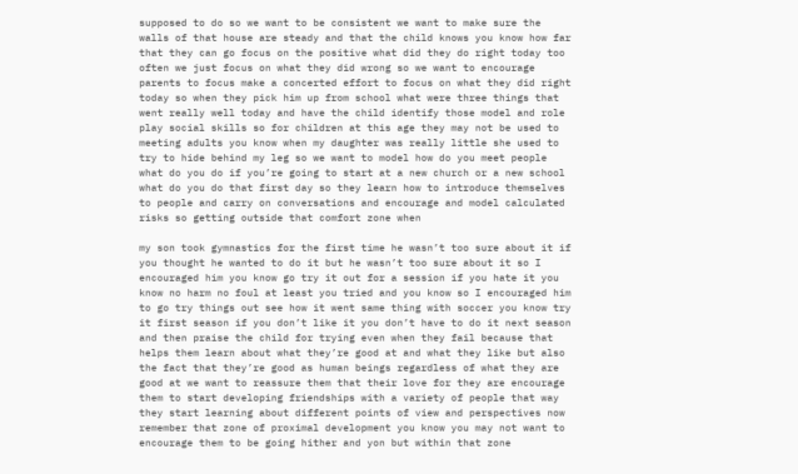supposed to do so we want to be consistent we want to make sure the walls of that house are steady and that the child knows you know how far that they can go focus on the positive what did they do right today too often we just focus on what they did wrong so we want to encourage parents to focus make a concerted effort to focus on what they did right today so when they pick him up from school what were three things that went really well today and have the child identify those model and role play social skills so for children at this age they may not be used to meeting adults you know when my daughter was really little she used to try to hide behind my leg so we want to model how do you meet people what do you do if you’re going to start at a new church or a new school what do you do that first day so they learn how to introduce themselves to people and carry on conversations and encourage and model calculated risks so getting outside that comfort zone when

my son took gymnastics for the first time he wasn’t too sure about it if you thought he wanted to do it but he wasn’t too sure about it so I encouraged him you know go try it out for a session if you hate it you know no harm no foul at least you tried and you know so I encouraged him to go try things out see how it went same thing with soccer you know try it first season if you don’t like it you don’t have to do it next season and then praise the child for trying even when they fail because that helps them learn about what they’re good at and what they like but also the fact that they’re good as human beings regardless of what they are good at we want to reassure them that their love for they are encourage them to start developing friendships with a variety of people that way they start learning about different points of view and perspectives now remember that zone of proximal development you know you may not want to encourage them to be going hither and yon but within that zone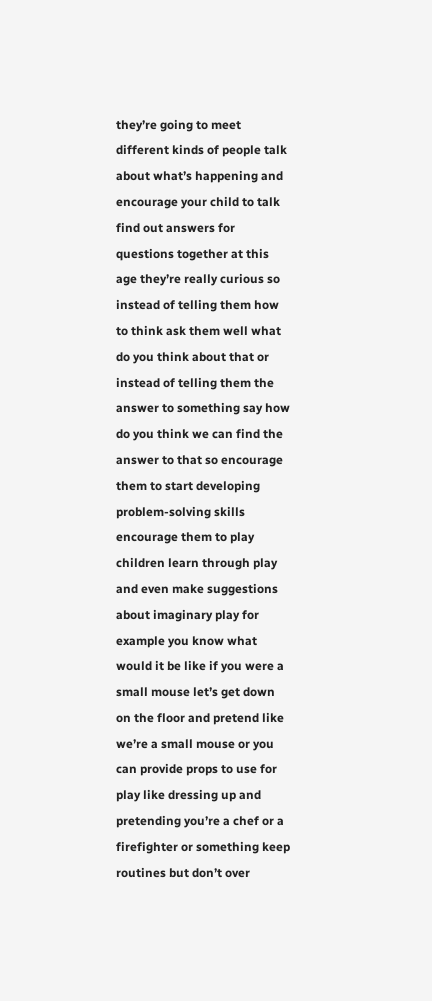they’re going to meet different kinds of people talk about what’s happening and encourage your child to talk find out answers for questions together at this age they’re really curious so instead of telling them how to think ask them well what do you think about that or instead of telling them the answer to something say how do you think we can find the answer to that so encourage them to start developing problem-solving skills encourage them to play children learn through play and even make suggestions about imaginary play for example you know what would it be like if you were a small mouse let’s get down on the floor and pretend like we’re a small mouse or you can provide props to use for play like dressing up and pretending you’re a chef or a firefighter or something keep routines but don’t over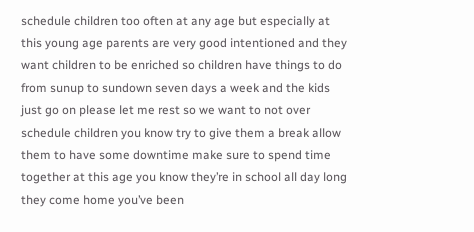schedule children too often at any age but especially at this young age parents are very good intentioned and they want children to be enriched so children have things to do from sunup to sundown seven days a week and the kids just go on please let me rest so we want to not over schedule children you know try to give them a break allow them to have some downtime make sure to spend time together at this age you know they’re in school all day long they come home you’ve been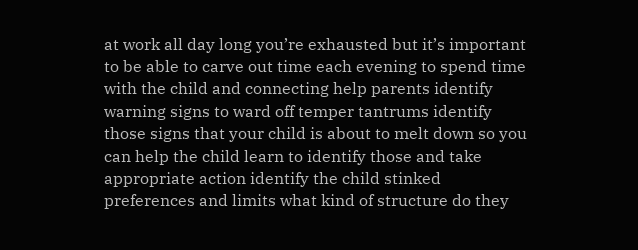at work all day long you’re exhausted but it’s important to be able to carve out time each evening to spend time with the child and connecting help parents identify warning signs to ward off temper tantrums identify those signs that your child is about to melt down so you can help the child learn to identify those and take appropriate action identify the child stinked preferences and limits what kind of structure do they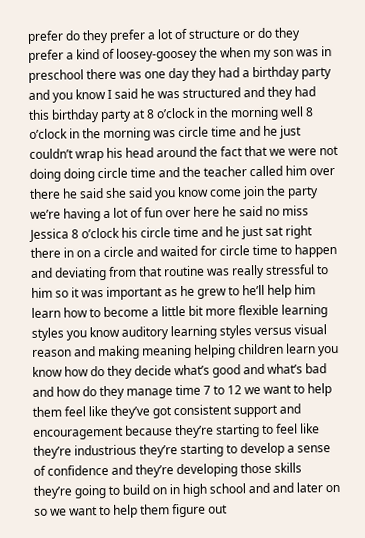prefer do they prefer a lot of structure or do they prefer a kind of loosey-goosey the when my son was in preschool there was one day they had a birthday party and you know I said he was structured and they had this birthday party at 8 o’clock in the morning well 8 o’clock in the morning was circle time and he just couldn’t wrap his head around the fact that we were not doing doing circle time and the teacher called him over there he said she said you know come join the party we’re having a lot of fun over here he said no miss Jessica 8 o’clock his circle time and he just sat right there in on a circle and waited for circle time to happen and deviating from that routine was really stressful to him so it was important as he grew to he’ll help him learn how to become a little bit more flexible learning styles you know auditory learning styles versus visual reason and making meaning helping children learn you know how do they decide what’s good and what’s bad and how do they manage time 7 to 12 we want to help them feel like they’ve got consistent support and encouragement because they’re starting to feel like they’re industrious they’re starting to develop a sense of confidence and they’re developing those skills they’re going to build on in high school and and later on so we want to help them figure out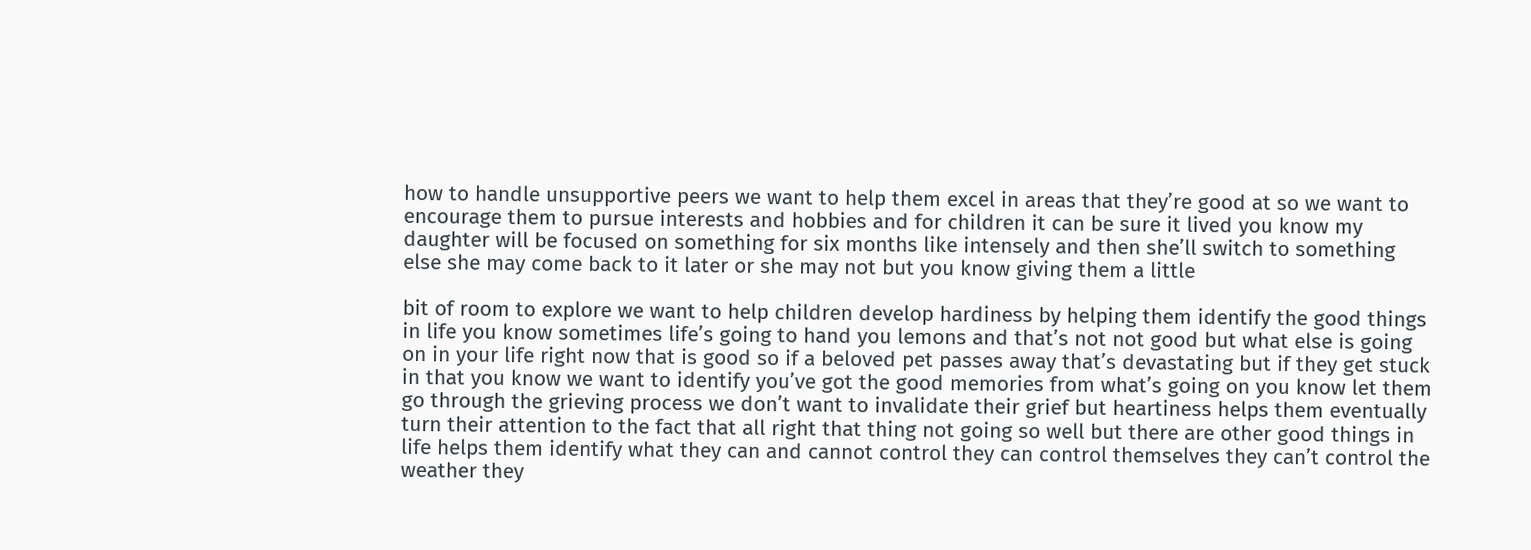how to handle unsupportive peers we want to help them excel in areas that they’re good at so we want to encourage them to pursue interests and hobbies and for children it can be sure it lived you know my daughter will be focused on something for six months like intensely and then she’ll switch to something else she may come back to it later or she may not but you know giving them a little

bit of room to explore we want to help children develop hardiness by helping them identify the good things in life you know sometimes life’s going to hand you lemons and that’s not not good but what else is going on in your life right now that is good so if a beloved pet passes away that’s devastating but if they get stuck in that you know we want to identify you’ve got the good memories from what’s going on you know let them go through the grieving process we don’t want to invalidate their grief but heartiness helps them eventually turn their attention to the fact that all right that thing not going so well but there are other good things in life helps them identify what they can and cannot control they can control themselves they can’t control the weather they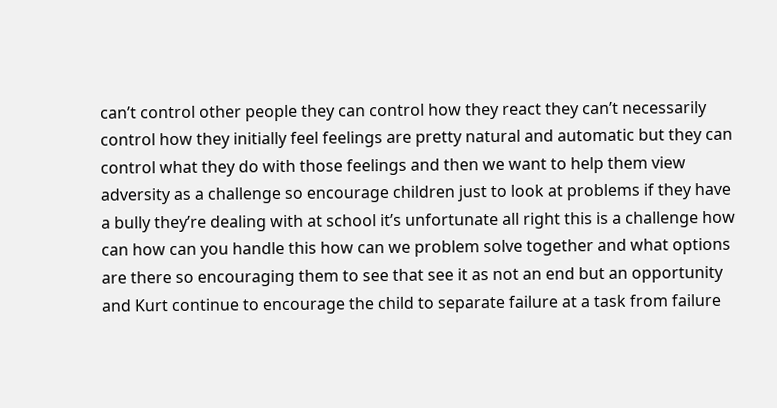can’t control other people they can control how they react they can’t necessarily control how they initially feel feelings are pretty natural and automatic but they can control what they do with those feelings and then we want to help them view adversity as a challenge so encourage children just to look at problems if they have a bully they’re dealing with at school it’s unfortunate all right this is a challenge how can how can you handle this how can we problem solve together and what options are there so encouraging them to see that see it as not an end but an opportunity and Kurt continue to encourage the child to separate failure at a task from failure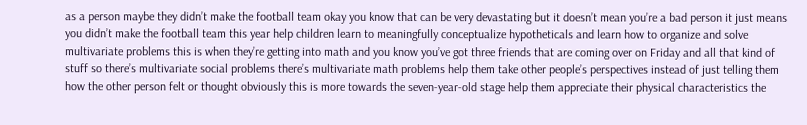as a person maybe they didn’t make the football team okay you know that can be very devastating but it doesn’t mean you’re a bad person it just means you didn’t make the football team this year help children learn to meaningfully conceptualize hypotheticals and learn how to organize and solve multivariate problems this is when they’re getting into math and you know you’ve got three friends that are coming over on Friday and all that kind of stuff so there’s multivariate social problems there’s multivariate math problems help them take other people’s perspectives instead of just telling them how the other person felt or thought obviously this is more towards the seven-year-old stage help them appreciate their physical characteristics the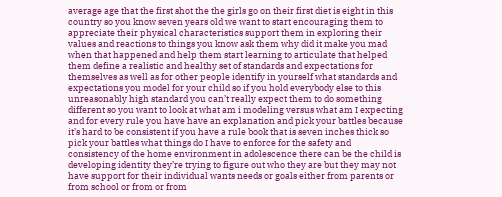average age that the first shot the the girls go on their first diet is eight in this country so you know seven years old we want to start encouraging them to appreciate their physical characteristics support them in exploring their values and reactions to things you know ask them why did it make you mad when that happened and help them start learning to articulate that helped them define a realistic and healthy set of standards and expectations for themselves as well as for other people identify in yourself what standards and expectations you model for your child so if you hold everybody else to this unreasonably high standard you can’t really expect them to do something different so you want to look at what am i modeling versus what am I expecting and for every rule you have have an explanation and pick your battles because it’s hard to be consistent if you have a rule book that is seven inches thick so pick your battles what things do I have to enforce for the safety and consistency of the home environment in adolescence there can be the child is developing identity they’re trying to figure out who they are but they may not have support for their individual wants needs or goals either from parents or from school or from or from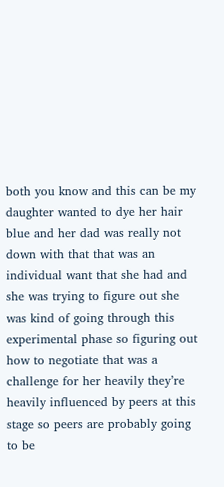both you know and this can be my daughter wanted to dye her hair blue and her dad was really not down with that that was an individual want that she had and she was trying to figure out she was kind of going through this experimental phase so figuring out how to negotiate that was a challenge for her heavily they’re heavily influenced by peers at this stage so peers are probably going to be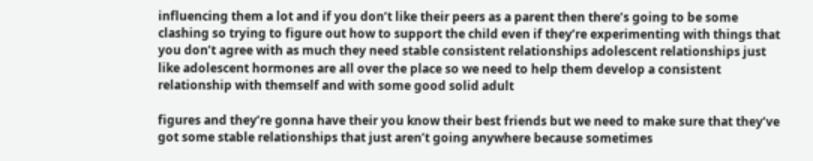influencing them a lot and if you don’t like their peers as a parent then there’s going to be some clashing so trying to figure out how to support the child even if they’re experimenting with things that you don’t agree with as much they need stable consistent relationships adolescent relationships just like adolescent hormones are all over the place so we need to help them develop a consistent relationship with themself and with some good solid adult

figures and they’re gonna have their you know their best friends but we need to make sure that they’ve got some stable relationships that just aren’t going anywhere because sometimes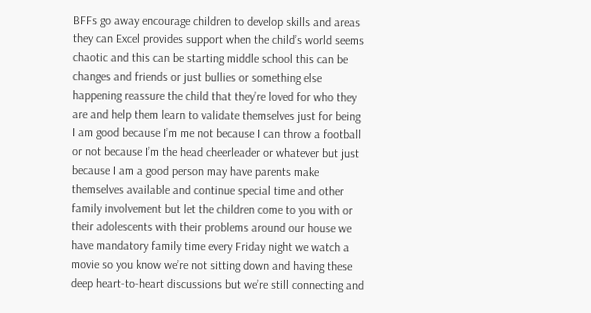BFFs go away encourage children to develop skills and areas they can Excel provides support when the child’s world seems chaotic and this can be starting middle school this can be changes and friends or just bullies or something else happening reassure the child that they’re loved for who they are and help them learn to validate themselves just for being I am good because I’m me not because I can throw a football or not because I’m the head cheerleader or whatever but just because I am a good person may have parents make themselves available and continue special time and other family involvement but let the children come to you with or their adolescents with their problems around our house we have mandatory family time every Friday night we watch a movie so you know we’re not sitting down and having these deep heart-to-heart discussions but we’re still connecting and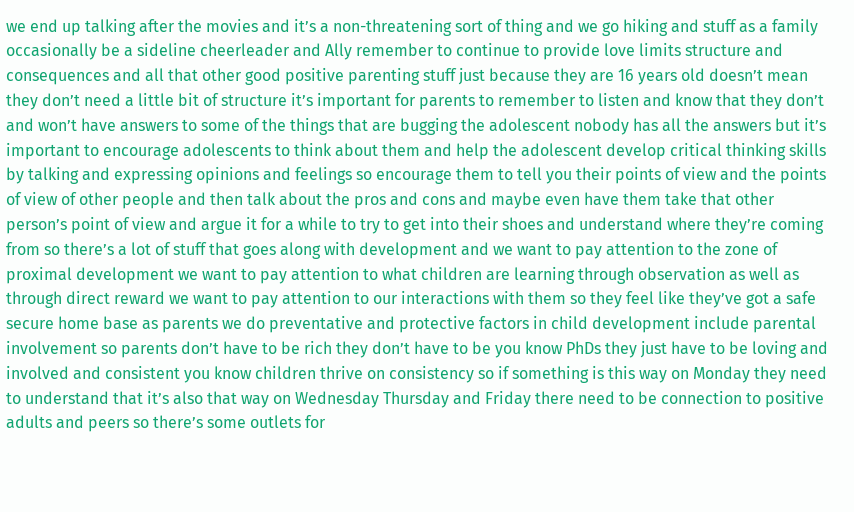we end up talking after the movies and it’s a non-threatening sort of thing and we go hiking and stuff as a family occasionally be a sideline cheerleader and Ally remember to continue to provide love limits structure and consequences and all that other good positive parenting stuff just because they are 16 years old doesn’t mean they don’t need a little bit of structure it’s important for parents to remember to listen and know that they don’t and won’t have answers to some of the things that are bugging the adolescent nobody has all the answers but it’s important to encourage adolescents to think about them and help the adolescent develop critical thinking skills by talking and expressing opinions and feelings so encourage them to tell you their points of view and the points of view of other people and then talk about the pros and cons and maybe even have them take that other person’s point of view and argue it for a while to try to get into their shoes and understand where they’re coming from so there’s a lot of stuff that goes along with development and we want to pay attention to the zone of proximal development we want to pay attention to what children are learning through observation as well as through direct reward we want to pay attention to our interactions with them so they feel like they’ve got a safe secure home base as parents we do preventative and protective factors in child development include parental involvement so parents don’t have to be rich they don’t have to be you know PhDs they just have to be loving and involved and consistent you know children thrive on consistency so if something is this way on Monday they need to understand that it’s also that way on Wednesday Thursday and Friday there need to be connection to positive adults and peers so there’s some outlets for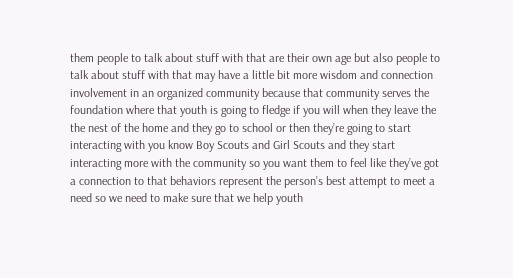them people to talk about stuff with that are their own age but also people to talk about stuff with that may have a little bit more wisdom and connection involvement in an organized community because that community serves the foundation where that youth is going to fledge if you will when they leave the the nest of the home and they go to school or then they’re going to start interacting with you know Boy Scouts and Girl Scouts and they start interacting more with the community so you want them to feel like they’ve got a connection to that behaviors represent the person’s best attempt to meet a need so we need to make sure that we help youth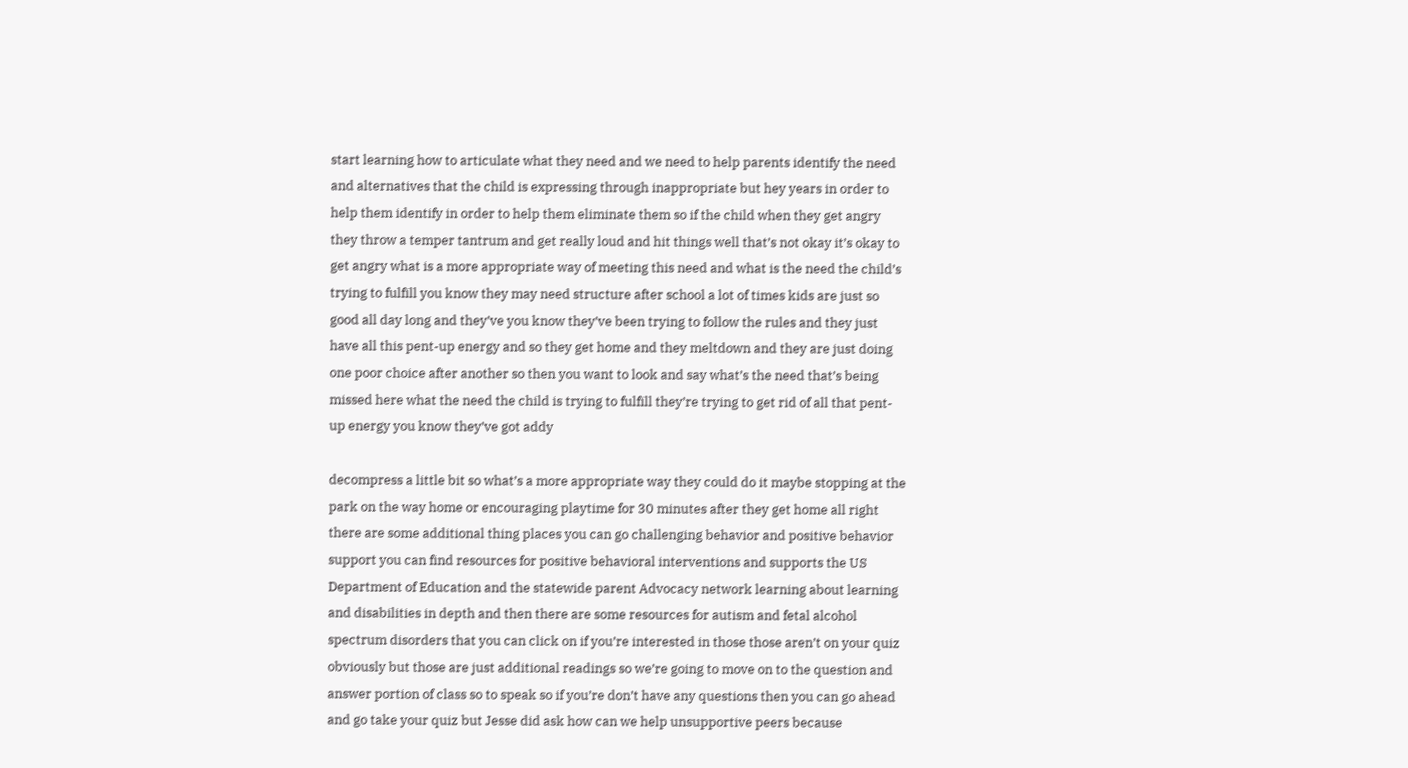start learning how to articulate what they need and we need to help parents identify the need and alternatives that the child is expressing through inappropriate but hey years in order to help them identify in order to help them eliminate them so if the child when they get angry they throw a temper tantrum and get really loud and hit things well that’s not okay it’s okay to get angry what is a more appropriate way of meeting this need and what is the need the child’s trying to fulfill you know they may need structure after school a lot of times kids are just so good all day long and they’ve you know they’ve been trying to follow the rules and they just have all this pent-up energy and so they get home and they meltdown and they are just doing one poor choice after another so then you want to look and say what’s the need that’s being missed here what the need the child is trying to fulfill they’re trying to get rid of all that pent-up energy you know they’ve got addy

decompress a little bit so what’s a more appropriate way they could do it maybe stopping at the park on the way home or encouraging playtime for 30 minutes after they get home all right there are some additional thing places you can go challenging behavior and positive behavior support you can find resources for positive behavioral interventions and supports the US Department of Education and the statewide parent Advocacy network learning about learning and disabilities in depth and then there are some resources for autism and fetal alcohol spectrum disorders that you can click on if you’re interested in those those aren’t on your quiz obviously but those are just additional readings so we’re going to move on to the question and answer portion of class so to speak so if you’re don’t have any questions then you can go ahead and go take your quiz but Jesse did ask how can we help unsupportive peers because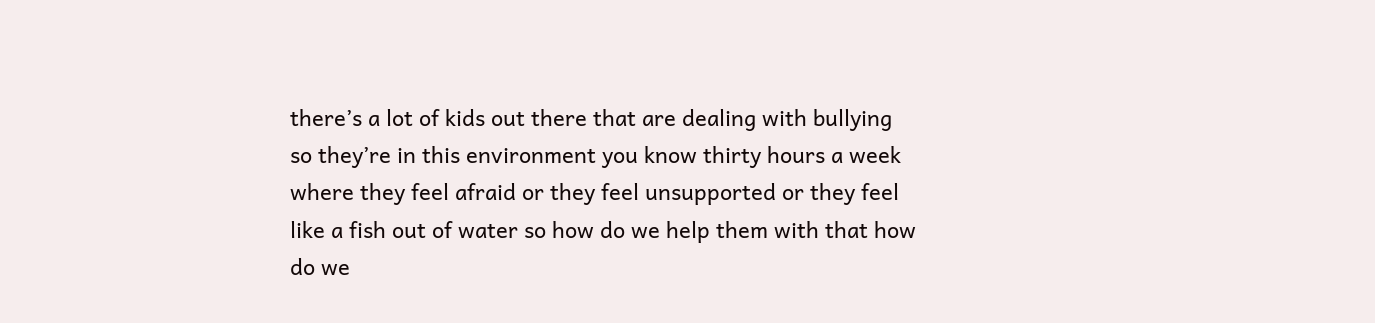there’s a lot of kids out there that are dealing with bullying so they’re in this environment you know thirty hours a week where they feel afraid or they feel unsupported or they feel like a fish out of water so how do we help them with that how do we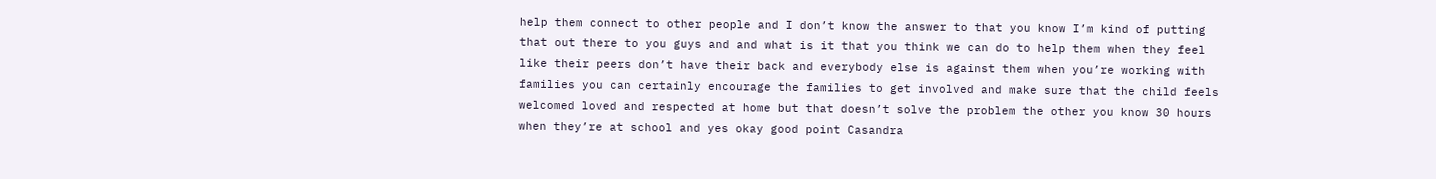help them connect to other people and I don’t know the answer to that you know I’m kind of putting that out there to you guys and and what is it that you think we can do to help them when they feel like their peers don’t have their back and everybody else is against them when you’re working with families you can certainly encourage the families to get involved and make sure that the child feels welcomed loved and respected at home but that doesn’t solve the problem the other you know 30 hours when they’re at school and yes okay good point Casandra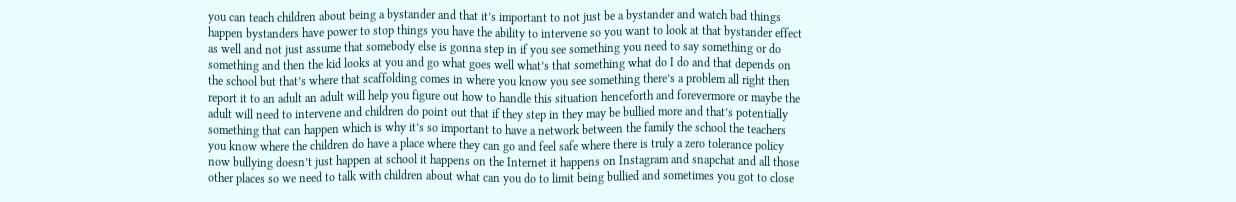you can teach children about being a bystander and that it’s important to not just be a bystander and watch bad things happen bystanders have power to stop things you have the ability to intervene so you want to look at that bystander effect as well and not just assume that somebody else is gonna step in if you see something you need to say something or do something and then the kid looks at you and go what goes well what’s that something what do I do and that depends on the school but that’s where that scaffolding comes in where you know you see something there’s a problem all right then report it to an adult an adult will help you figure out how to handle this situation henceforth and forevermore or maybe the adult will need to intervene and children do point out that if they step in they may be bullied more and that’s potentially something that can happen which is why it’s so important to have a network between the family the school the teachers you know where the children do have a place where they can go and feel safe where there is truly a zero tolerance policy now bullying doesn’t just happen at school it happens on the Internet it happens on Instagram and snapchat and all those other places so we need to talk with children about what can you do to limit being bullied and sometimes you got to close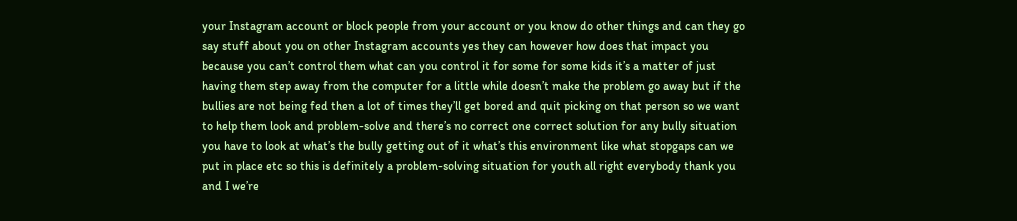your Instagram account or block people from your account or you know do other things and can they go say stuff about you on other Instagram accounts yes they can however how does that impact you because you can’t control them what can you control it for some for some kids it’s a matter of just having them step away from the computer for a little while doesn’t make the problem go away but if the bullies are not being fed then a lot of times they’ll get bored and quit picking on that person so we want to help them look and problem-solve and there’s no correct one correct solution for any bully situation you have to look at what’s the bully getting out of it what’s this environment like what stopgaps can we put in place etc so this is definitely a problem-solving situation for youth all right everybody thank you and I we’re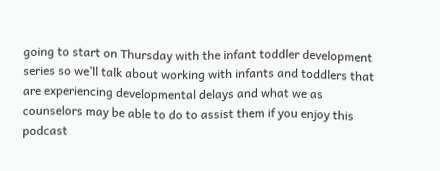going to start on Thursday with the infant toddler development series so we’ll talk about working with infants and toddlers that are experiencing developmental delays and what we as counselors may be able to do to assist them if you enjoy this podcast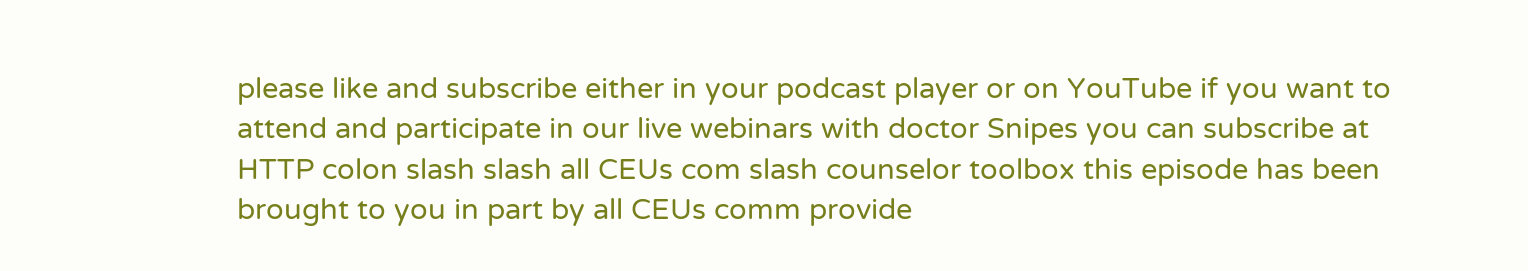please like and subscribe either in your podcast player or on YouTube if you want to attend and participate in our live webinars with doctor Snipes you can subscribe at HTTP colon slash slash all CEUs com slash counselor toolbox this episode has been brought to you in part by all CEUs comm provide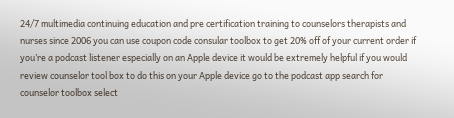24/7 multimedia continuing education and pre certification training to counselors therapists and nurses since 2006 you can use coupon code consular toolbox to get 20% off of your current order if you’re a podcast listener especially on an Apple device it would be extremely helpful if you would review counselor tool box to do this on your Apple device go to the podcast app search for counselor toolbox select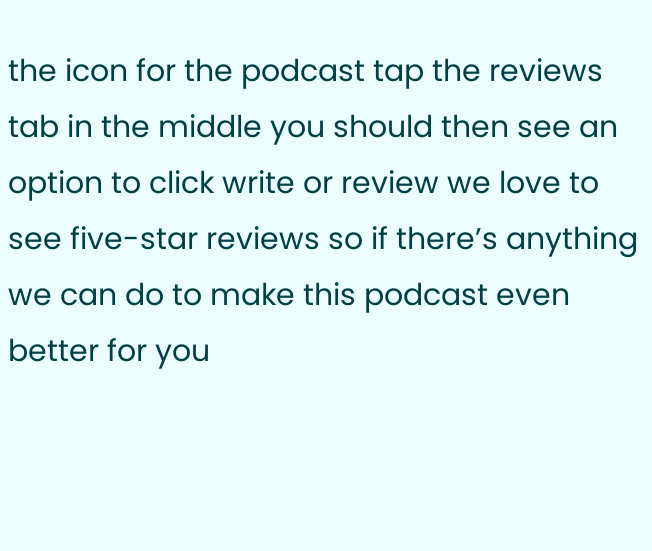the icon for the podcast tap the reviews tab in the middle you should then see an option to click write or review we love to see five-star reviews so if there’s anything we can do to make this podcast even better for you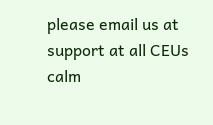please email us at support at all CEUs calm